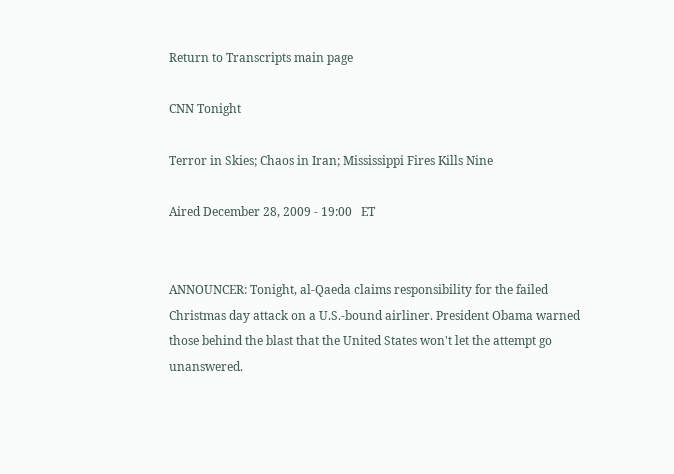Return to Transcripts main page

CNN Tonight

Terror in Skies; Chaos in Iran; Mississippi Fires Kills Nine

Aired December 28, 2009 - 19:00   ET


ANNOUNCER: Tonight, al-Qaeda claims responsibility for the failed Christmas day attack on a U.S.-bound airliner. President Obama warned those behind the blast that the United States won't let the attempt go unanswered.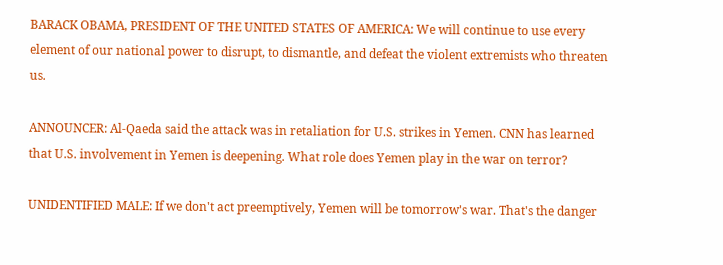BARACK OBAMA, PRESIDENT OF THE UNITED STATES OF AMERICA: We will continue to use every element of our national power to disrupt, to dismantle, and defeat the violent extremists who threaten us.

ANNOUNCER: Al-Qaeda said the attack was in retaliation for U.S. strikes in Yemen. CNN has learned that U.S. involvement in Yemen is deepening. What role does Yemen play in the war on terror?

UNIDENTIFIED MALE: If we don't act preemptively, Yemen will be tomorrow's war. That's the danger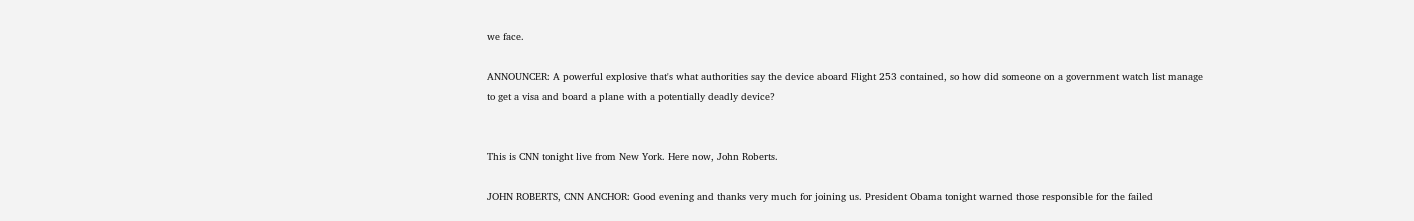we face.

ANNOUNCER: A powerful explosive that's what authorities say the device aboard Flight 253 contained, so how did someone on a government watch list manage to get a visa and board a plane with a potentially deadly device?


This is CNN tonight live from New York. Here now, John Roberts.

JOHN ROBERTS, CNN ANCHOR: Good evening and thanks very much for joining us. President Obama tonight warned those responsible for the failed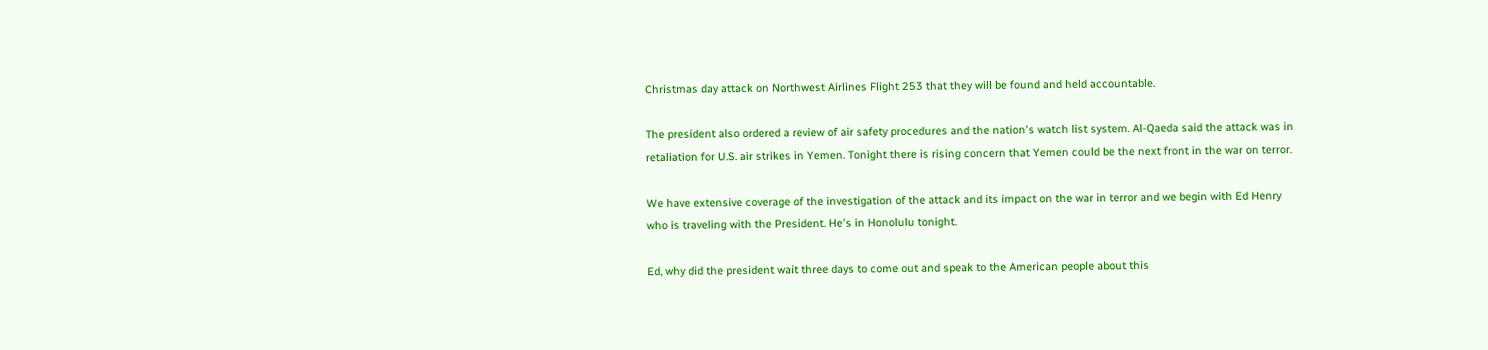Christmas day attack on Northwest Airlines Flight 253 that they will be found and held accountable.

The president also ordered a review of air safety procedures and the nation's watch list system. Al-Qaeda said the attack was in retaliation for U.S. air strikes in Yemen. Tonight there is rising concern that Yemen could be the next front in the war on terror.

We have extensive coverage of the investigation of the attack and its impact on the war in terror and we begin with Ed Henry who is traveling with the President. He's in Honolulu tonight.

Ed, why did the president wait three days to come out and speak to the American people about this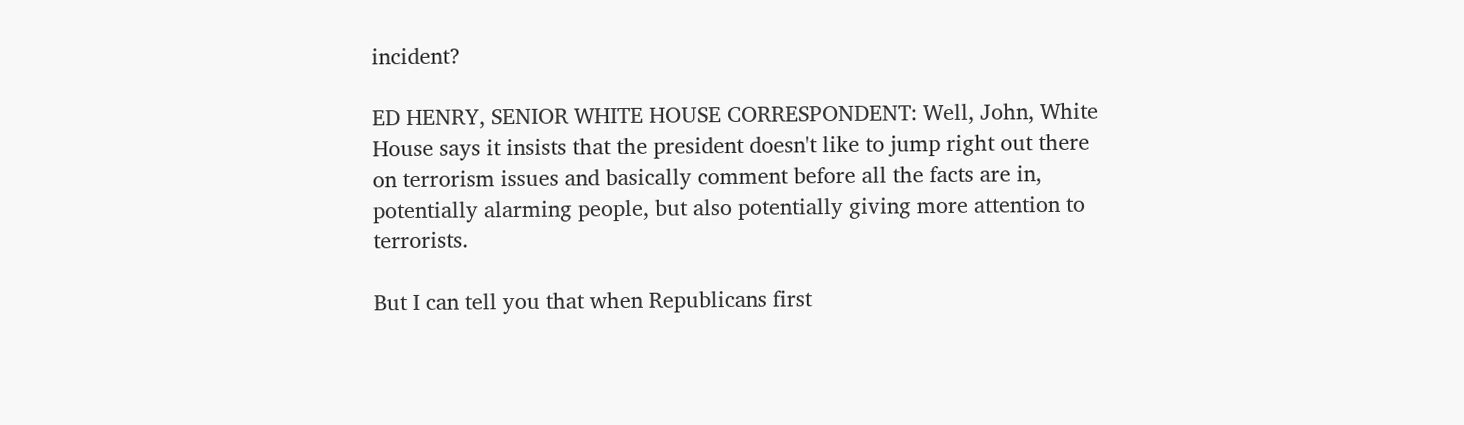incident?

ED HENRY, SENIOR WHITE HOUSE CORRESPONDENT: Well, John, White House says it insists that the president doesn't like to jump right out there on terrorism issues and basically comment before all the facts are in, potentially alarming people, but also potentially giving more attention to terrorists.

But I can tell you that when Republicans first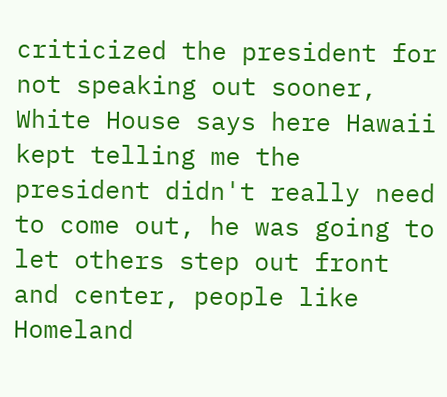criticized the president for not speaking out sooner, White House says here Hawaii kept telling me the president didn't really need to come out, he was going to let others step out front and center, people like Homeland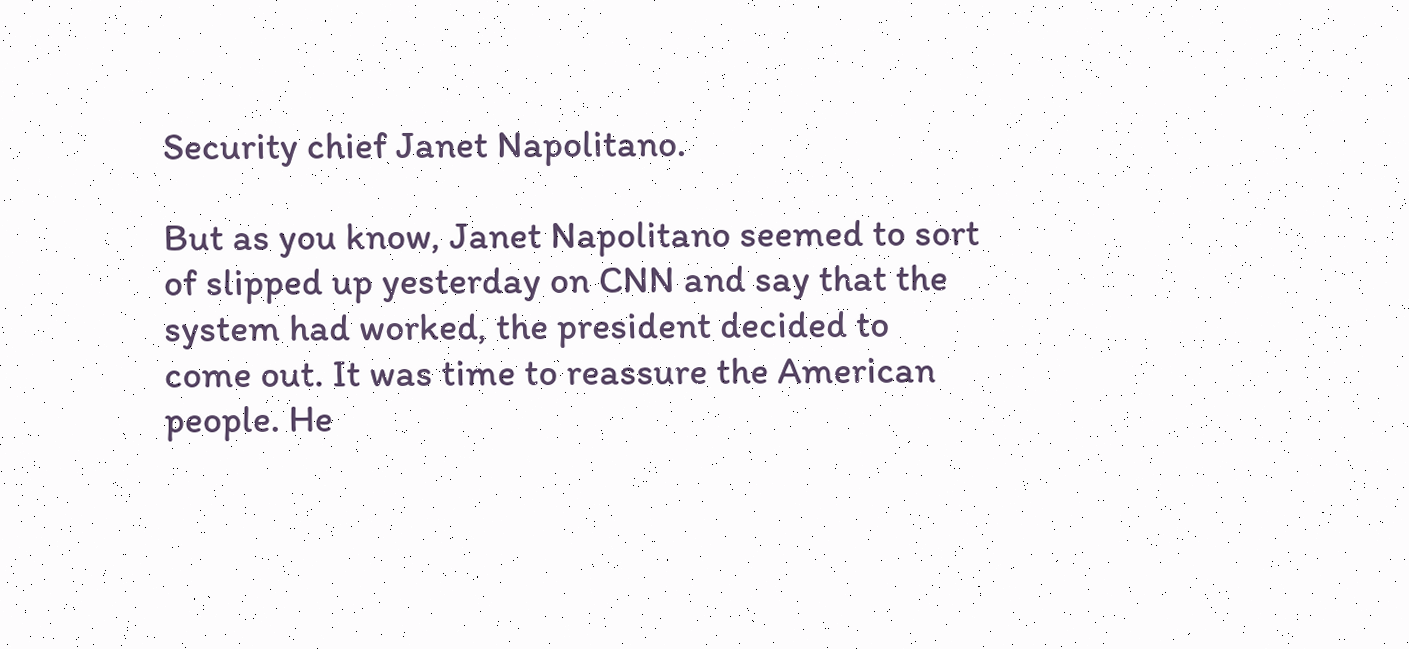Security chief Janet Napolitano.

But as you know, Janet Napolitano seemed to sort of slipped up yesterday on CNN and say that the system had worked, the president decided to come out. It was time to reassure the American people. He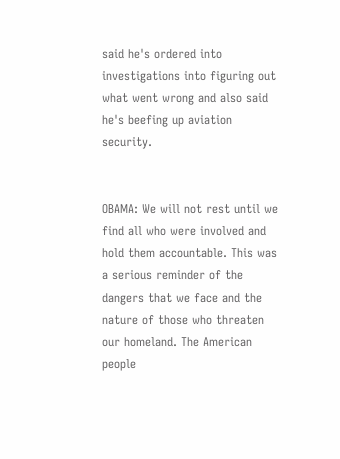said he's ordered into investigations into figuring out what went wrong and also said he's beefing up aviation security.


OBAMA: We will not rest until we find all who were involved and hold them accountable. This was a serious reminder of the dangers that we face and the nature of those who threaten our homeland. The American people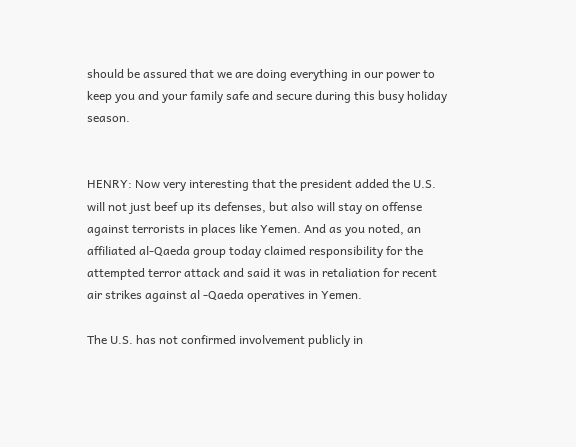should be assured that we are doing everything in our power to keep you and your family safe and secure during this busy holiday season.


HENRY: Now very interesting that the president added the U.S. will not just beef up its defenses, but also will stay on offense against terrorists in places like Yemen. And as you noted, an affiliated al-Qaeda group today claimed responsibility for the attempted terror attack and said it was in retaliation for recent air strikes against al -Qaeda operatives in Yemen.

The U.S. has not confirmed involvement publicly in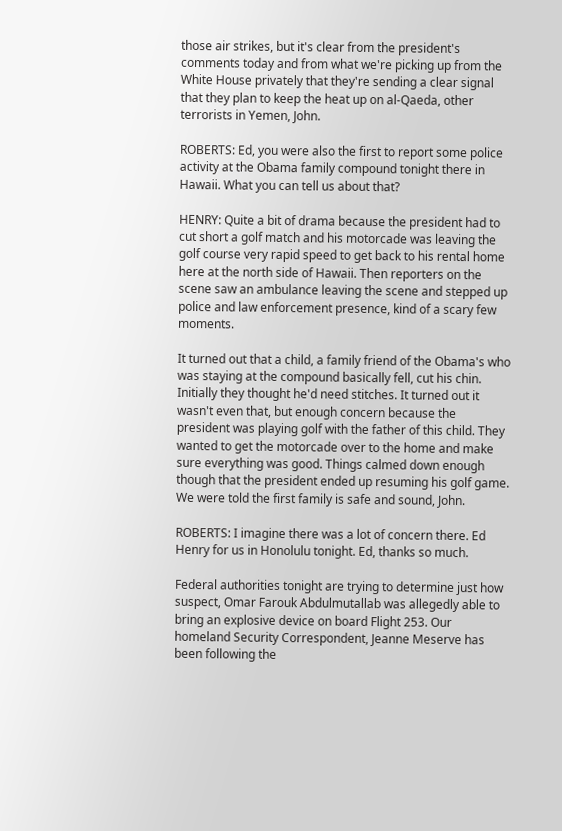those air strikes, but it's clear from the president's comments today and from what we're picking up from the White House privately that they're sending a clear signal that they plan to keep the heat up on al-Qaeda, other terrorists in Yemen, John.

ROBERTS: Ed, you were also the first to report some police activity at the Obama family compound tonight there in Hawaii. What you can tell us about that?

HENRY: Quite a bit of drama because the president had to cut short a golf match and his motorcade was leaving the golf course very rapid speed to get back to his rental home here at the north side of Hawaii. Then reporters on the scene saw an ambulance leaving the scene and stepped up police and law enforcement presence, kind of a scary few moments.

It turned out that a child, a family friend of the Obama's who was staying at the compound basically fell, cut his chin. Initially they thought he'd need stitches. It turned out it wasn't even that, but enough concern because the president was playing golf with the father of this child. They wanted to get the motorcade over to the home and make sure everything was good. Things calmed down enough though that the president ended up resuming his golf game. We were told the first family is safe and sound, John.

ROBERTS: I imagine there was a lot of concern there. Ed Henry for us in Honolulu tonight. Ed, thanks so much.

Federal authorities tonight are trying to determine just how suspect, Omar Farouk Abdulmutallab was allegedly able to bring an explosive device on board Flight 253. Our homeland Security Correspondent, Jeanne Meserve has been following the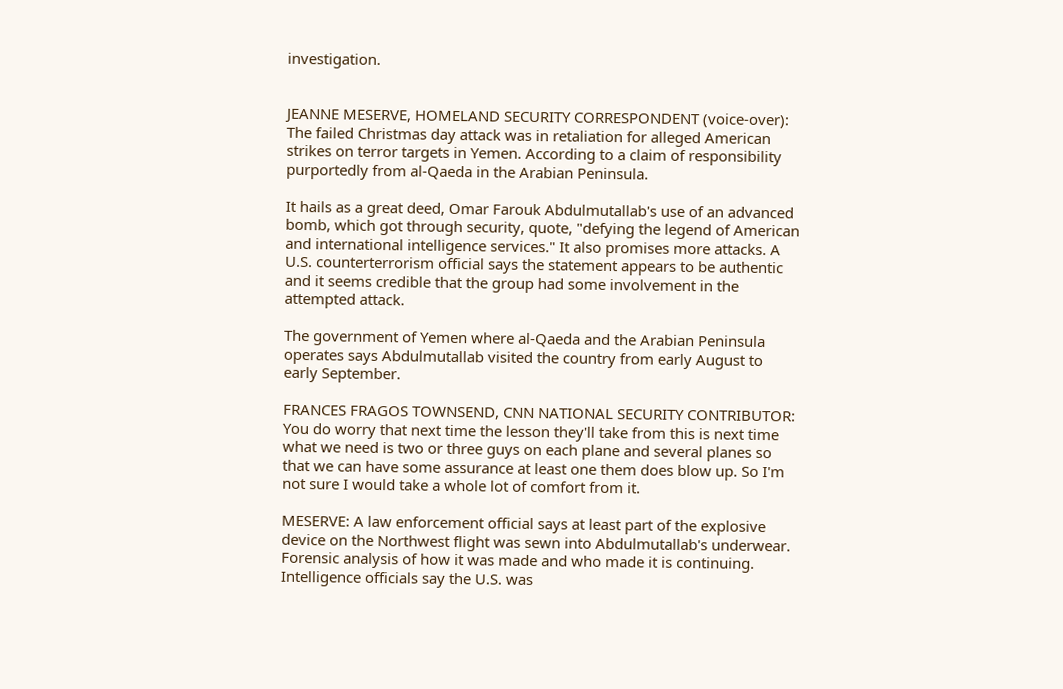investigation.


JEANNE MESERVE, HOMELAND SECURITY CORRESPONDENT (voice-over): The failed Christmas day attack was in retaliation for alleged American strikes on terror targets in Yemen. According to a claim of responsibility purportedly from al-Qaeda in the Arabian Peninsula.

It hails as a great deed, Omar Farouk Abdulmutallab's use of an advanced bomb, which got through security, quote, "defying the legend of American and international intelligence services." It also promises more attacks. A U.S. counterterrorism official says the statement appears to be authentic and it seems credible that the group had some involvement in the attempted attack.

The government of Yemen where al-Qaeda and the Arabian Peninsula operates says Abdulmutallab visited the country from early August to early September.

FRANCES FRAGOS TOWNSEND, CNN NATIONAL SECURITY CONTRIBUTOR: You do worry that next time the lesson they'll take from this is next time what we need is two or three guys on each plane and several planes so that we can have some assurance at least one them does blow up. So I'm not sure I would take a whole lot of comfort from it.

MESERVE: A law enforcement official says at least part of the explosive device on the Northwest flight was sewn into Abdulmutallab's underwear. Forensic analysis of how it was made and who made it is continuing. Intelligence officials say the U.S. was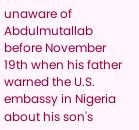unaware of Abdulmutallab before November 19th when his father warned the U.S. embassy in Nigeria about his son's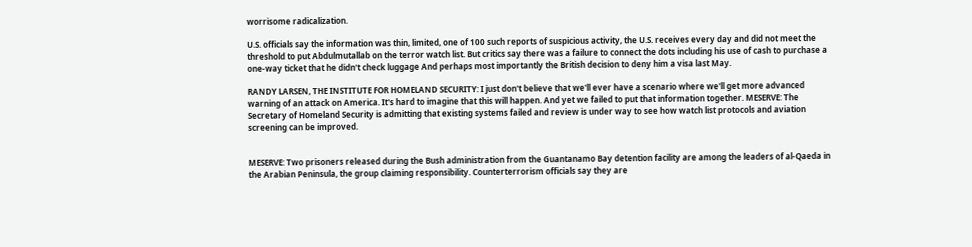worrisome radicalization.

U.S. officials say the information was thin, limited, one of 100 such reports of suspicious activity, the U.S. receives every day and did not meet the threshold to put Abdulmutallab on the terror watch list. But critics say there was a failure to connect the dots including his use of cash to purchase a one-way ticket that he didn't check luggage And perhaps most importantly the British decision to deny him a visa last May.

RANDY LARSEN, THE INSTITUTE FOR HOMELAND SECURITY: I just don't believe that we'll ever have a scenario where we'll get more advanced warning of an attack on America. It's hard to imagine that this will happen. And yet we failed to put that information together. MESERVE: The Secretary of Homeland Security is admitting that existing systems failed and review is under way to see how watch list protocols and aviation screening can be improved.


MESERVE: Two prisoners released during the Bush administration from the Guantanamo Bay detention facility are among the leaders of al-Qaeda in the Arabian Peninsula, the group claiming responsibility. Counterterrorism officials say they are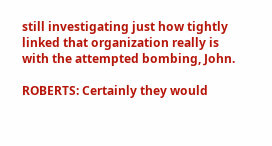still investigating just how tightly linked that organization really is with the attempted bombing, John.

ROBERTS: Certainly they would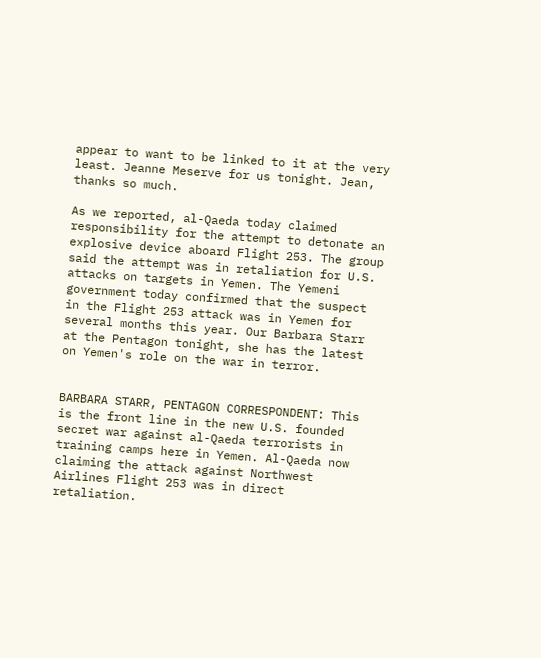appear to want to be linked to it at the very least. Jeanne Meserve for us tonight. Jean, thanks so much.

As we reported, al-Qaeda today claimed responsibility for the attempt to detonate an explosive device aboard Flight 253. The group said the attempt was in retaliation for U.S. attacks on targets in Yemen. The Yemeni government today confirmed that the suspect in the Flight 253 attack was in Yemen for several months this year. Our Barbara Starr at the Pentagon tonight, she has the latest on Yemen's role on the war in terror.


BARBARA STARR, PENTAGON CORRESPONDENT: This is the front line in the new U.S. founded secret war against al-Qaeda terrorists in training camps here in Yemen. Al-Qaeda now claiming the attack against Northwest Airlines Flight 253 was in direct retaliation.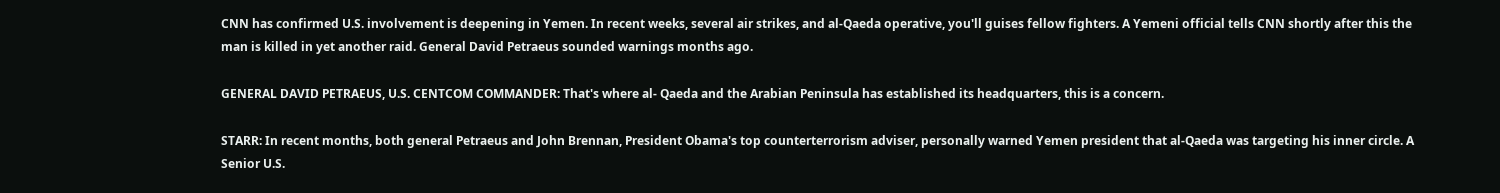CNN has confirmed U.S. involvement is deepening in Yemen. In recent weeks, several air strikes, and al-Qaeda operative, you'll guises fellow fighters. A Yemeni official tells CNN shortly after this the man is killed in yet another raid. General David Petraeus sounded warnings months ago.

GENERAL DAVID PETRAEUS, U.S. CENTCOM COMMANDER: That's where al- Qaeda and the Arabian Peninsula has established its headquarters, this is a concern.

STARR: In recent months, both general Petraeus and John Brennan, President Obama's top counterterrorism adviser, personally warned Yemen president that al-Qaeda was targeting his inner circle. A Senior U.S.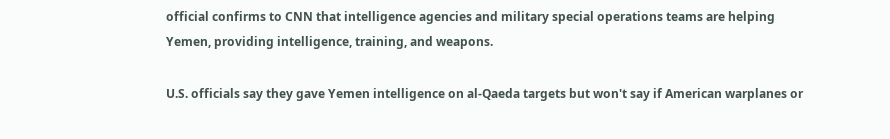official confirms to CNN that intelligence agencies and military special operations teams are helping Yemen, providing intelligence, training, and weapons.

U.S. officials say they gave Yemen intelligence on al-Qaeda targets but won't say if American warplanes or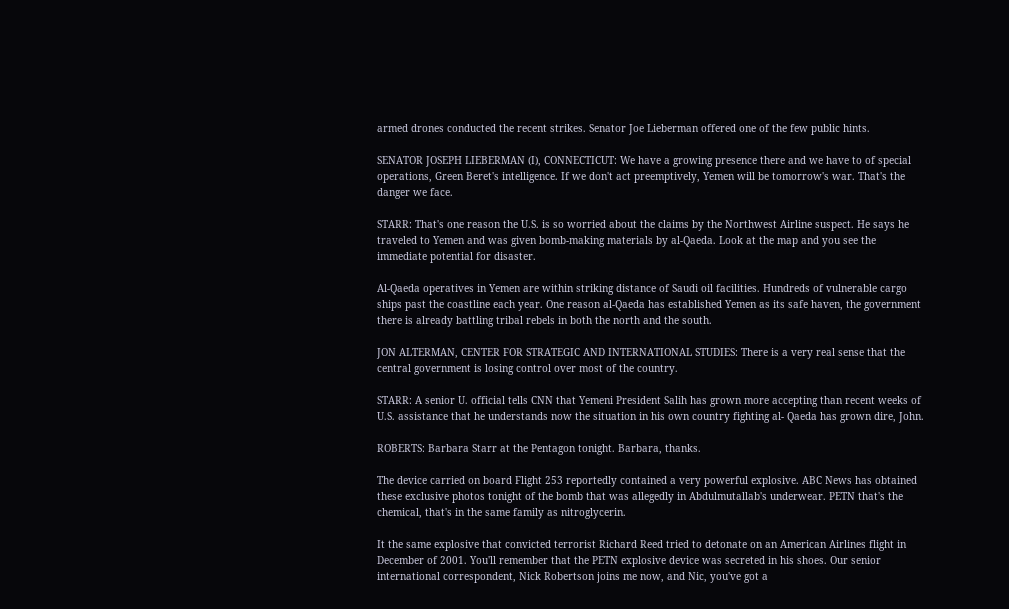armed drones conducted the recent strikes. Senator Joe Lieberman offered one of the few public hints.

SENATOR JOSEPH LIEBERMAN (I), CONNECTICUT: We have a growing presence there and we have to of special operations, Green Beret's intelligence. If we don't act preemptively, Yemen will be tomorrow's war. That's the danger we face.

STARR: That's one reason the U.S. is so worried about the claims by the Northwest Airline suspect. He says he traveled to Yemen and was given bomb-making materials by al-Qaeda. Look at the map and you see the immediate potential for disaster.

Al-Qaeda operatives in Yemen are within striking distance of Saudi oil facilities. Hundreds of vulnerable cargo ships past the coastline each year. One reason al-Qaeda has established Yemen as its safe haven, the government there is already battling tribal rebels in both the north and the south.

JON ALTERMAN, CENTER FOR STRATEGIC AND INTERNATIONAL STUDIES: There is a very real sense that the central government is losing control over most of the country.

STARR: A senior U. official tells CNN that Yemeni President Salih has grown more accepting than recent weeks of U.S. assistance that he understands now the situation in his own country fighting al- Qaeda has grown dire, John.

ROBERTS: Barbara Starr at the Pentagon tonight. Barbara, thanks.

The device carried on board Flight 253 reportedly contained a very powerful explosive. ABC News has obtained these exclusive photos tonight of the bomb that was allegedly in Abdulmutallab's underwear. PETN that's the chemical, that's in the same family as nitroglycerin.

It the same explosive that convicted terrorist Richard Reed tried to detonate on an American Airlines flight in December of 2001. You'll remember that the PETN explosive device was secreted in his shoes. Our senior international correspondent, Nick Robertson joins me now, and Nic, you've got a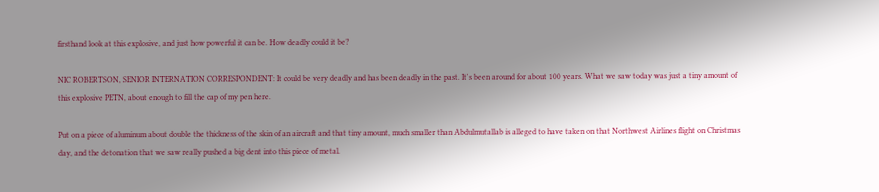firsthand look at this explosive, and just how powerful it can be. How deadly could it be?

NIC ROBERTSON, SENIOR INTERNATION CORRESPONDENT: It could be very deadly and has been deadly in the past. It's been around for about 100 years. What we saw today was just a tiny amount of this explosive PETN, about enough to fill the cap of my pen here.

Put on a piece of aluminum about double the thickness of the skin of an aircraft and that tiny amount, much smaller than Abdulmutallab is alleged to have taken on that Northwest Airlines flight on Christmas day, and the detonation that we saw really pushed a big dent into this piece of metal.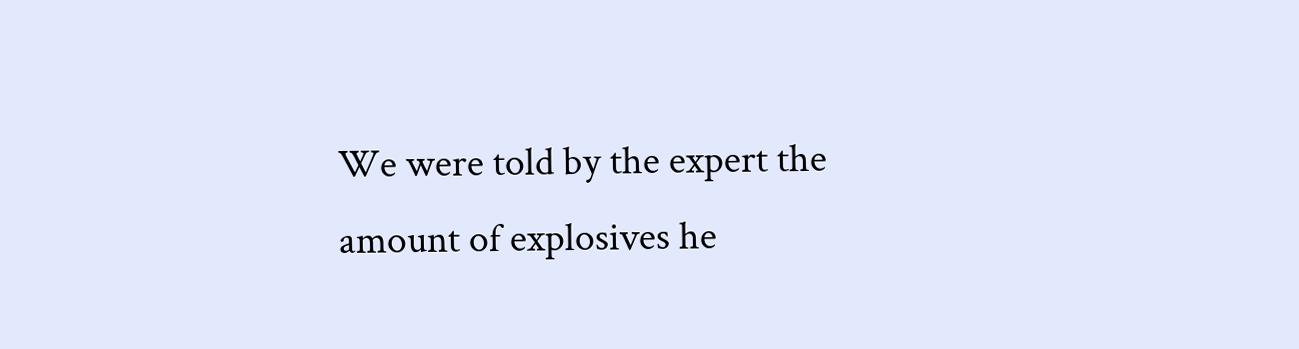We were told by the expert the amount of explosives he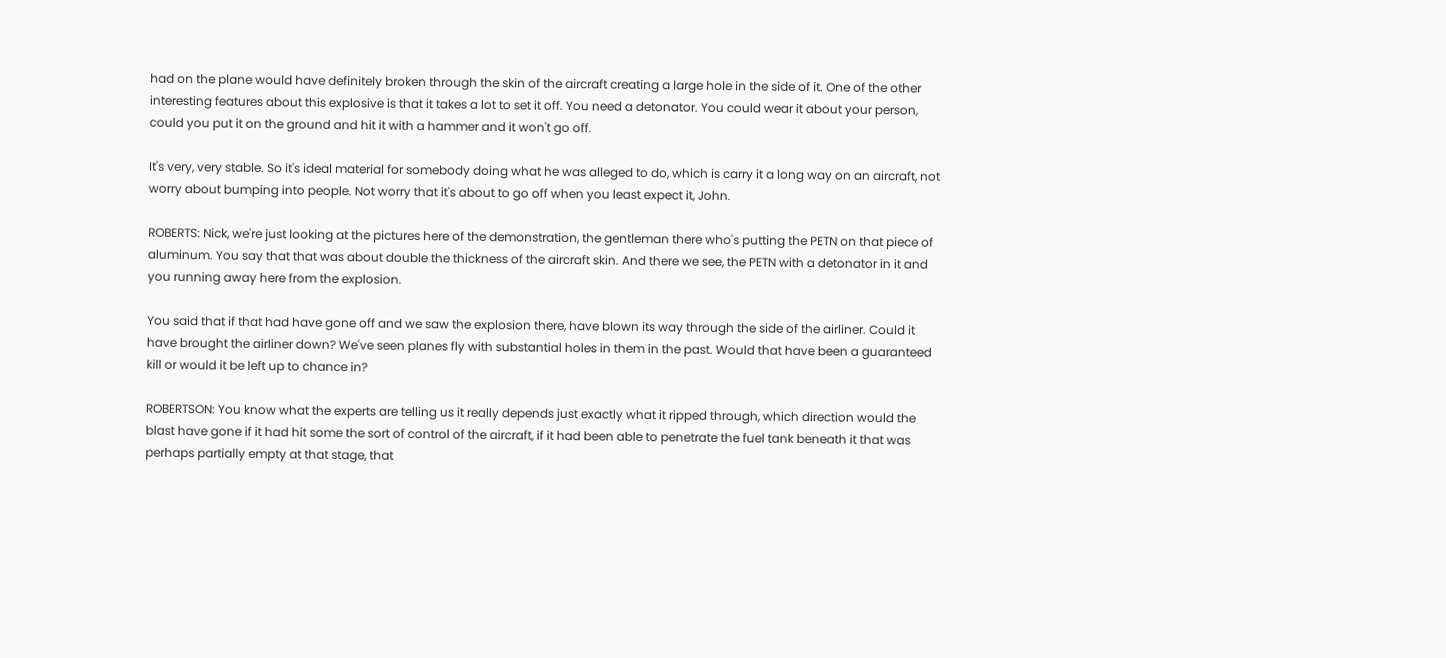had on the plane would have definitely broken through the skin of the aircraft creating a large hole in the side of it. One of the other interesting features about this explosive is that it takes a lot to set it off. You need a detonator. You could wear it about your person, could you put it on the ground and hit it with a hammer and it won't go off.

It's very, very stable. So it's ideal material for somebody doing what he was alleged to do, which is carry it a long way on an aircraft, not worry about bumping into people. Not worry that it's about to go off when you least expect it, John.

ROBERTS: Nick, we're just looking at the pictures here of the demonstration, the gentleman there who's putting the PETN on that piece of aluminum. You say that that was about double the thickness of the aircraft skin. And there we see, the PETN with a detonator in it and you running away here from the explosion.

You said that if that had have gone off and we saw the explosion there, have blown its way through the side of the airliner. Could it have brought the airliner down? We've seen planes fly with substantial holes in them in the past. Would that have been a guaranteed kill or would it be left up to chance in?

ROBERTSON: You know what the experts are telling us it really depends just exactly what it ripped through, which direction would the blast have gone if it had hit some the sort of control of the aircraft, if it had been able to penetrate the fuel tank beneath it that was perhaps partially empty at that stage, that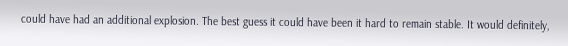could have had an additional explosion. The best guess it could have been it hard to remain stable. It would definitely,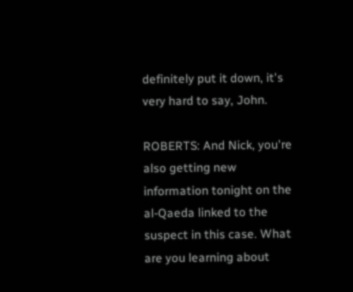definitely put it down, it's very hard to say, John.

ROBERTS: And Nick, you're also getting new information tonight on the al-Qaeda linked to the suspect in this case. What are you learning about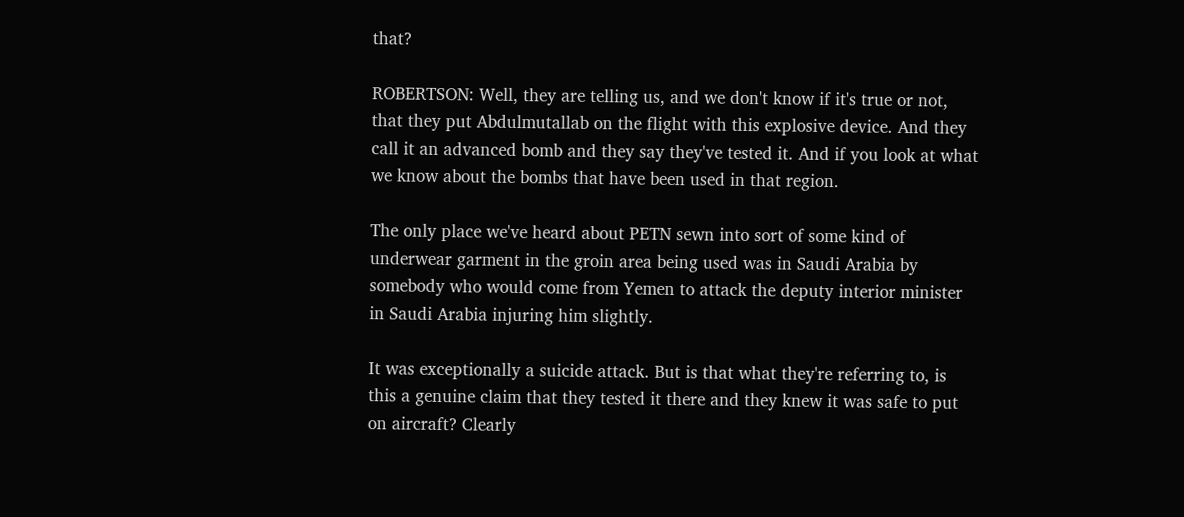that?

ROBERTSON: Well, they are telling us, and we don't know if it's true or not, that they put Abdulmutallab on the flight with this explosive device. And they call it an advanced bomb and they say they've tested it. And if you look at what we know about the bombs that have been used in that region.

The only place we've heard about PETN sewn into sort of some kind of underwear garment in the groin area being used was in Saudi Arabia by somebody who would come from Yemen to attack the deputy interior minister in Saudi Arabia injuring him slightly.

It was exceptionally a suicide attack. But is that what they're referring to, is this a genuine claim that they tested it there and they knew it was safe to put on aircraft? Clearly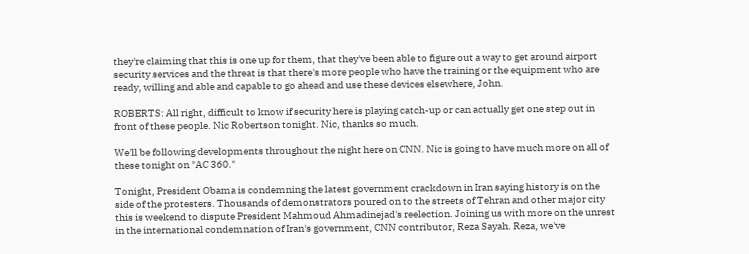they're claiming that this is one up for them, that they've been able to figure out a way to get around airport security services and the threat is that there's more people who have the training or the equipment who are ready, willing and able and capable to go ahead and use these devices elsewhere, John.

ROBERTS: All right, difficult to know if security here is playing catch-up or can actually get one step out in front of these people. Nic Robertson tonight. Nic, thanks so much.

We'll be following developments throughout the night here on CNN. Nic is going to have much more on all of these tonight on "AC 360."

Tonight, President Obama is condemning the latest government crackdown in Iran saying history is on the side of the protesters. Thousands of demonstrators poured on to the streets of Tehran and other major city this is weekend to dispute President Mahmoud Ahmadinejad's reelection. Joining us with more on the unrest in the international condemnation of Iran's government, CNN contributor, Reza Sayah. Reza, we've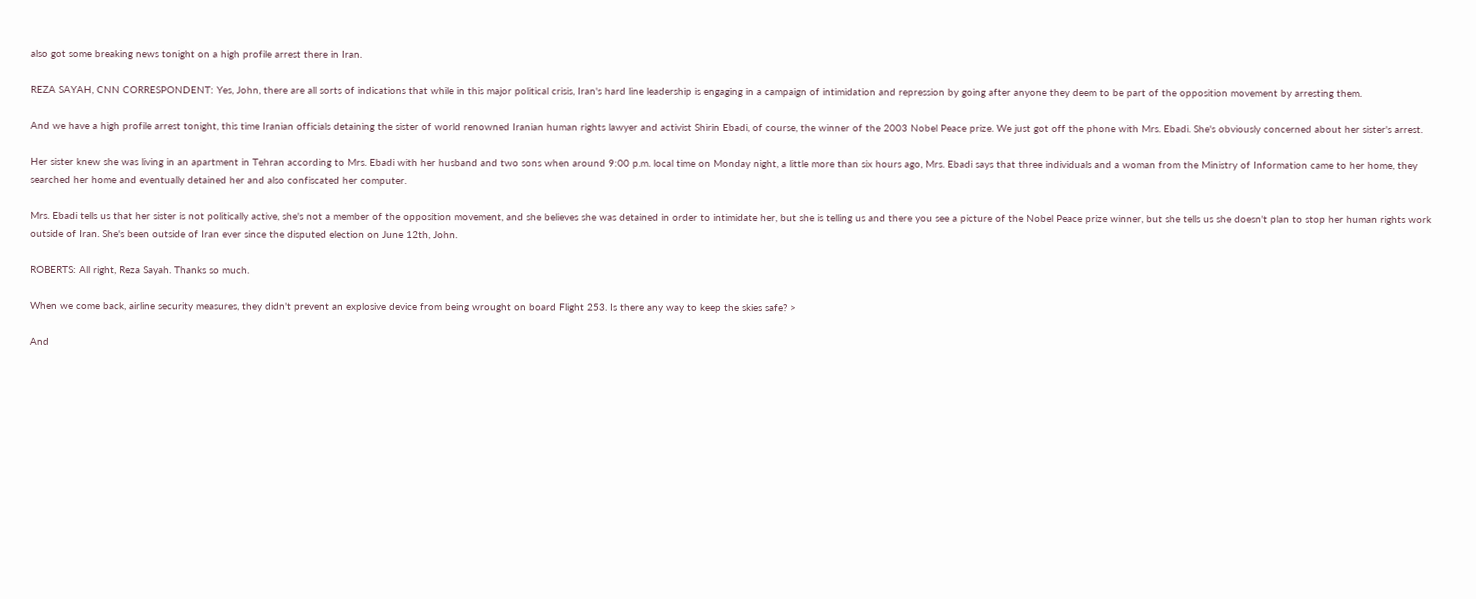also got some breaking news tonight on a high profile arrest there in Iran.

REZA SAYAH, CNN CORRESPONDENT: Yes, John, there are all sorts of indications that while in this major political crisis, Iran's hard line leadership is engaging in a campaign of intimidation and repression by going after anyone they deem to be part of the opposition movement by arresting them.

And we have a high profile arrest tonight, this time Iranian officials detaining the sister of world renowned Iranian human rights lawyer and activist Shirin Ebadi, of course, the winner of the 2003 Nobel Peace prize. We just got off the phone with Mrs. Ebadi. She's obviously concerned about her sister's arrest.

Her sister knew she was living in an apartment in Tehran according to Mrs. Ebadi with her husband and two sons when around 9:00 p.m. local time on Monday night, a little more than six hours ago, Mrs. Ebadi says that three individuals and a woman from the Ministry of Information came to her home, they searched her home and eventually detained her and also confiscated her computer.

Mrs. Ebadi tells us that her sister is not politically active, she's not a member of the opposition movement, and she believes she was detained in order to intimidate her, but she is telling us and there you see a picture of the Nobel Peace prize winner, but she tells us she doesn't plan to stop her human rights work outside of Iran. She's been outside of Iran ever since the disputed election on June 12th, John.

ROBERTS: All right, Reza Sayah. Thanks so much.

When we come back, airline security measures, they didn't prevent an explosive device from being wrought on board Flight 253. Is there any way to keep the skies safe? >

And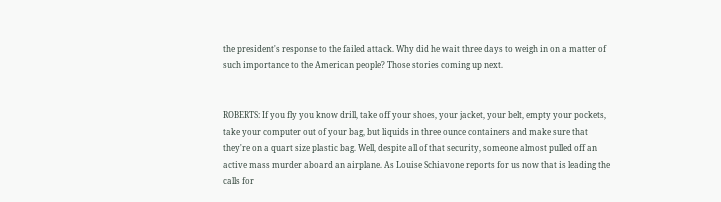the president's response to the failed attack. Why did he wait three days to weigh in on a matter of such importance to the American people? Those stories coming up next.


ROBERTS: If you fly you know drill, take off your shoes, your jacket, your belt, empty your pockets, take your computer out of your bag, but liquids in three ounce containers and make sure that they're on a quart size plastic bag. Well, despite all of that security, someone almost pulled off an active mass murder aboard an airplane. As Louise Schiavone reports for us now that is leading the calls for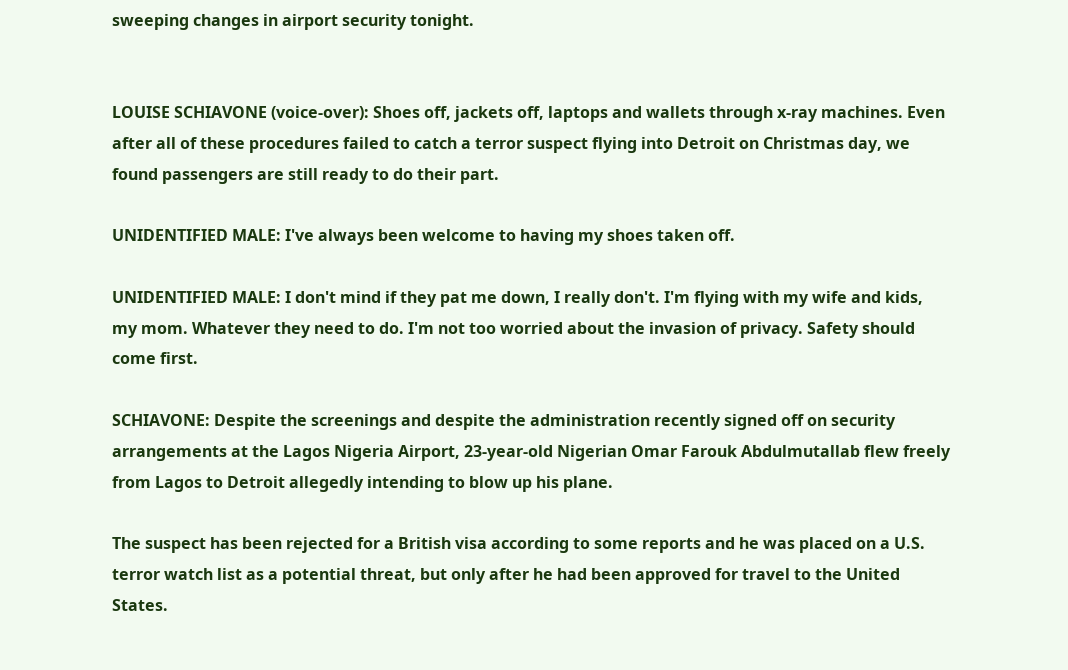sweeping changes in airport security tonight.


LOUISE SCHIAVONE (voice-over): Shoes off, jackets off, laptops and wallets through x-ray machines. Even after all of these procedures failed to catch a terror suspect flying into Detroit on Christmas day, we found passengers are still ready to do their part.

UNIDENTIFIED MALE: I've always been welcome to having my shoes taken off.

UNIDENTIFIED MALE: I don't mind if they pat me down, I really don't. I'm flying with my wife and kids, my mom. Whatever they need to do. I'm not too worried about the invasion of privacy. Safety should come first.

SCHIAVONE: Despite the screenings and despite the administration recently signed off on security arrangements at the Lagos Nigeria Airport, 23-year-old Nigerian Omar Farouk Abdulmutallab flew freely from Lagos to Detroit allegedly intending to blow up his plane.

The suspect has been rejected for a British visa according to some reports and he was placed on a U.S. terror watch list as a potential threat, but only after he had been approved for travel to the United States.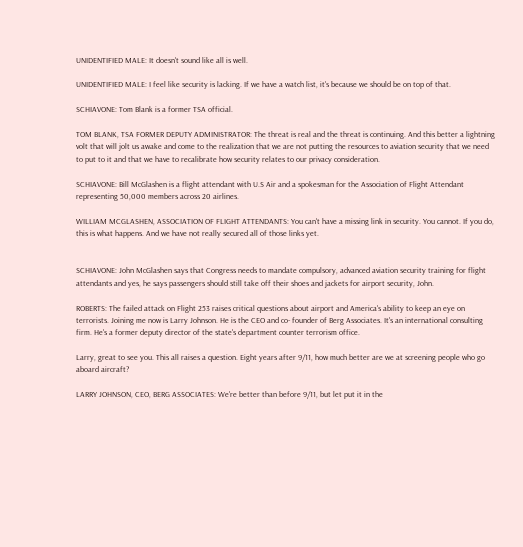UNIDENTIFIED MALE: It doesn't sound like all is well.

UNIDENTIFIED MALE: I feel like security is lacking. If we have a watch list, it's because we should be on top of that.

SCHIAVONE: Tom Blank is a former TSA official.

TOM BLANK, TSA FORMER DEPUTY ADMINISTRATOR: The threat is real and the threat is continuing. And this better a lightning volt that will jolt us awake and come to the realization that we are not putting the resources to aviation security that we need to put to it and that we have to recalibrate how security relates to our privacy consideration.

SCHIAVONE: Bill McGlashen is a flight attendant with U.S Air and a spokesman for the Association of Flight Attendant representing 50,000 members across 20 airlines.

WILLIAM MCGLASHEN, ASSOCIATION OF FLIGHT ATTENDANTS: You can't have a missing link in security. You cannot. If you do, this is what happens. And we have not really secured all of those links yet.


SCHIAVONE: John McGlashen says that Congress needs to mandate compulsory, advanced aviation security training for flight attendants and yes, he says passengers should still take off their shoes and jackets for airport security, John.

ROBERTS: The failed attack on Flight 253 raises critical questions about airport and America's ability to keep an eye on terrorists. Joining me now is Larry Johnson. He is the CEO and co- founder of Berg Associates. It's an international consulting firm. He's a former deputy director of the state's department counter terrorism office.

Larry, great to see you. This all raises a question. Eight years after 9/11, how much better are we at screening people who go aboard aircraft?

LARRY JOHNSON, CEO, BERG ASSOCIATES: We're better than before 9/11, but let put it in the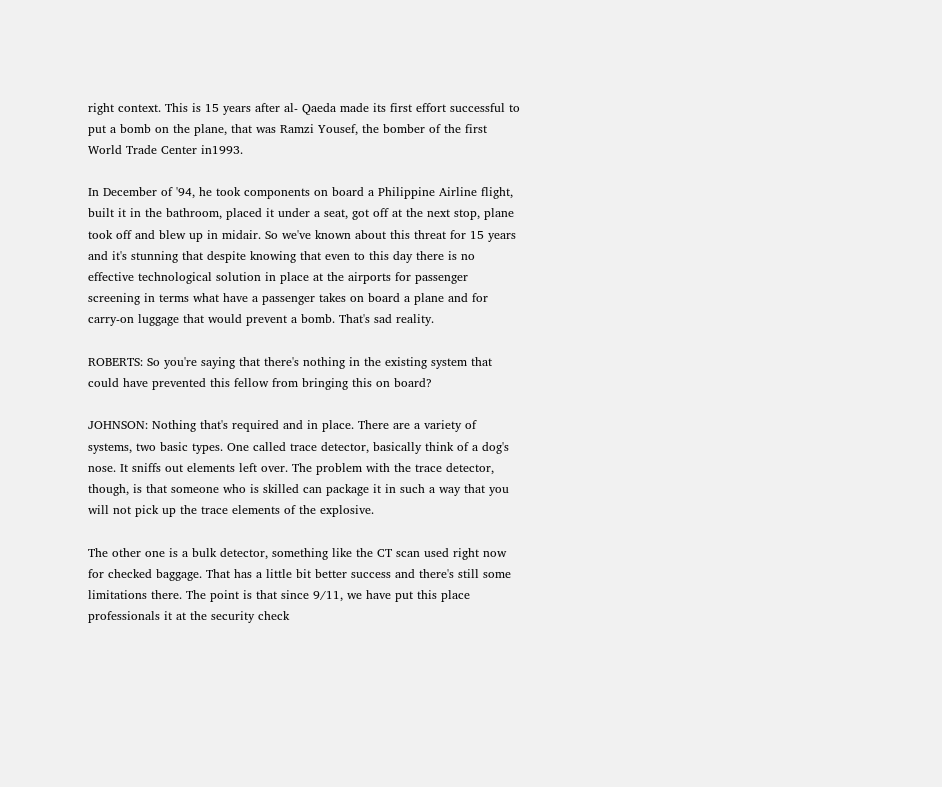right context. This is 15 years after al- Qaeda made its first effort successful to put a bomb on the plane, that was Ramzi Yousef, the bomber of the first World Trade Center in1993.

In December of '94, he took components on board a Philippine Airline flight, built it in the bathroom, placed it under a seat, got off at the next stop, plane took off and blew up in midair. So we've known about this threat for 15 years and it's stunning that despite knowing that even to this day there is no effective technological solution in place at the airports for passenger screening in terms what have a passenger takes on board a plane and for carry-on luggage that would prevent a bomb. That's sad reality.

ROBERTS: So you're saying that there's nothing in the existing system that could have prevented this fellow from bringing this on board?

JOHNSON: Nothing that's required and in place. There are a variety of systems, two basic types. One called trace detector, basically think of a dog's nose. It sniffs out elements left over. The problem with the trace detector, though, is that someone who is skilled can package it in such a way that you will not pick up the trace elements of the explosive.

The other one is a bulk detector, something like the CT scan used right now for checked baggage. That has a little bit better success and there's still some limitations there. The point is that since 9/11, we have put this place professionals it at the security check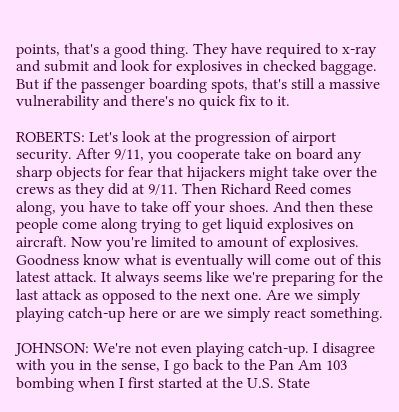points, that's a good thing. They have required to x-ray and submit and look for explosives in checked baggage. But if the passenger boarding spots, that's still a massive vulnerability and there's no quick fix to it.

ROBERTS: Let's look at the progression of airport security. After 9/11, you cooperate take on board any sharp objects for fear that hijackers might take over the crews as they did at 9/11. Then Richard Reed comes along, you have to take off your shoes. And then these people come along trying to get liquid explosives on aircraft. Now you're limited to amount of explosives. Goodness know what is eventually will come out of this latest attack. It always seems like we're preparing for the last attack as opposed to the next one. Are we simply playing catch-up here or are we simply react something.

JOHNSON: We're not even playing catch-up. I disagree with you in the sense, I go back to the Pan Am 103 bombing when I first started at the U.S. State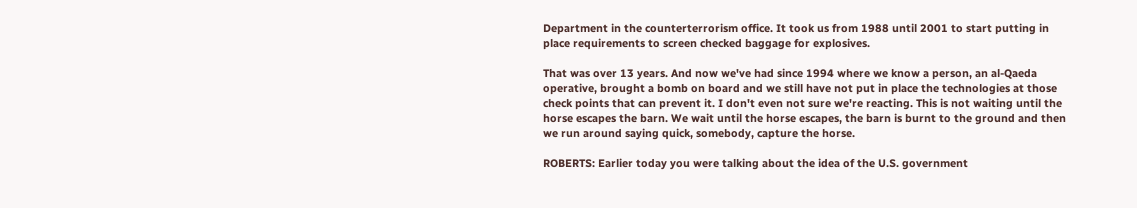Department in the counterterrorism office. It took us from 1988 until 2001 to start putting in place requirements to screen checked baggage for explosives.

That was over 13 years. And now we've had since 1994 where we know a person, an al-Qaeda operative, brought a bomb on board and we still have not put in place the technologies at those check points that can prevent it. I don't even not sure we're reacting. This is not waiting until the horse escapes the barn. We wait until the horse escapes, the barn is burnt to the ground and then we run around saying quick, somebody, capture the horse.

ROBERTS: Earlier today you were talking about the idea of the U.S. government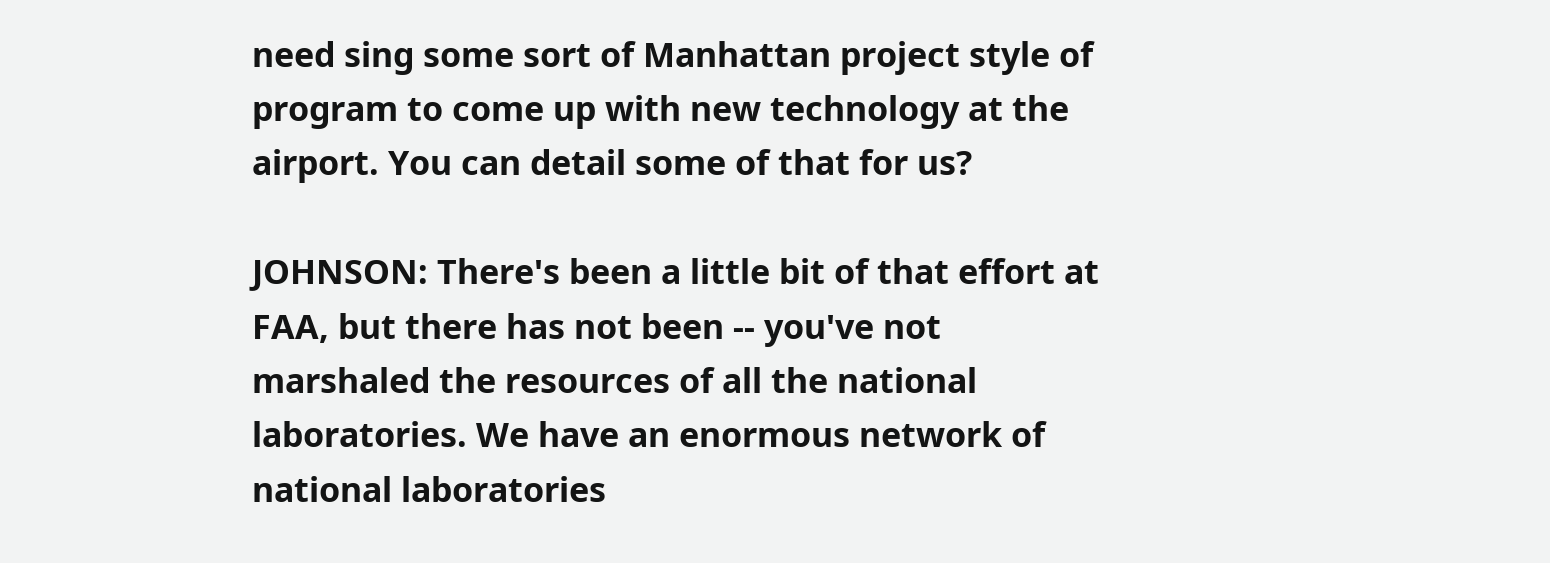need sing some sort of Manhattan project style of program to come up with new technology at the airport. You can detail some of that for us?

JOHNSON: There's been a little bit of that effort at FAA, but there has not been -- you've not marshaled the resources of all the national laboratories. We have an enormous network of national laboratories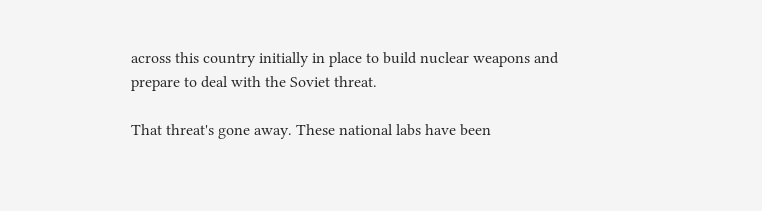across this country initially in place to build nuclear weapons and prepare to deal with the Soviet threat.

That threat's gone away. These national labs have been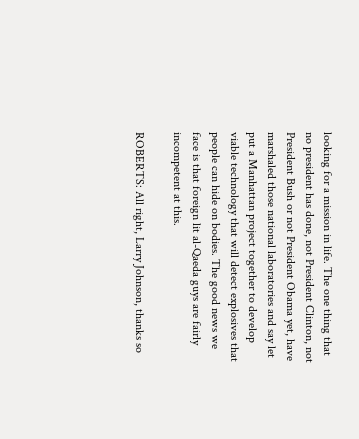looking for a mission in life. The one thing that no president has done, not President Clinton, not President Bush or not President Obama yet, have marshaled those national laboratories and say let put a Manhattan project together to develop viable technology that will detect explosives that people can hide on bodies. The good news we face is that foreign lit al-Qaeda guys are fairly incompetent at this.

ROBERTS: All right, Larry Johnson, thanks so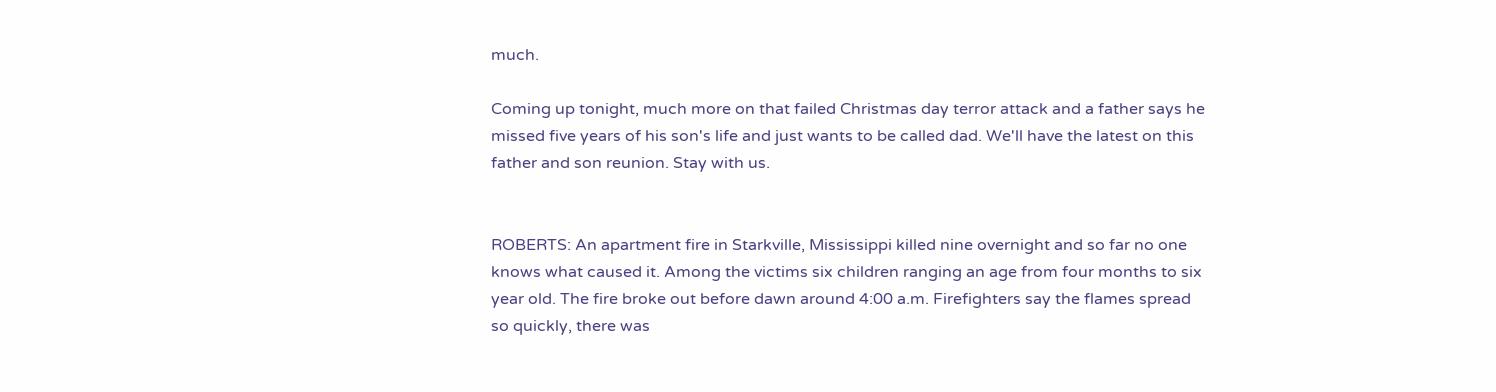much.

Coming up tonight, much more on that failed Christmas day terror attack and a father says he missed five years of his son's life and just wants to be called dad. We'll have the latest on this father and son reunion. Stay with us.


ROBERTS: An apartment fire in Starkville, Mississippi killed nine overnight and so far no one knows what caused it. Among the victims six children ranging an age from four months to six year old. The fire broke out before dawn around 4:00 a.m. Firefighters say the flames spread so quickly, there was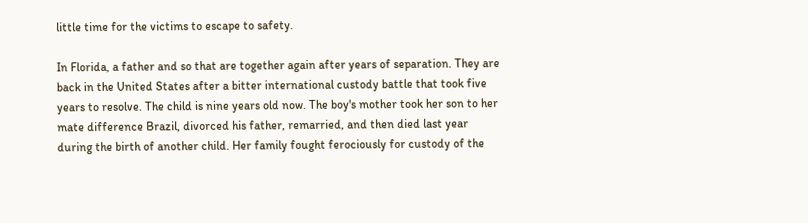little time for the victims to escape to safety.

In Florida, a father and so that are together again after years of separation. They are back in the United States after a bitter international custody battle that took five years to resolve. The child is nine years old now. The boy's mother took her son to her mate difference Brazil, divorced his father, remarried, and then died last year during the birth of another child. Her family fought ferociously for custody of the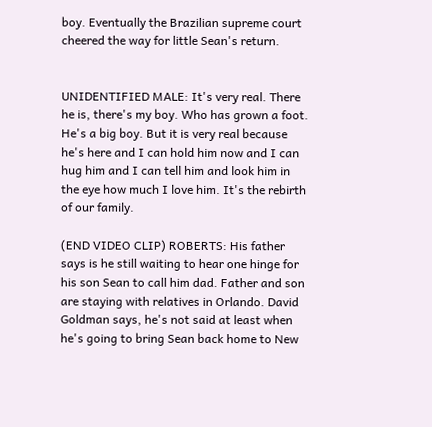boy. Eventually the Brazilian supreme court cheered the way for little Sean's return.


UNIDENTIFIED MALE: It's very real. There he is, there's my boy. Who has grown a foot. He's a big boy. But it is very real because he's here and I can hold him now and I can hug him and I can tell him and look him in the eye how much I love him. It's the rebirth of our family.

(END VIDEO CLIP) ROBERTS: His father says is he still waiting to hear one hinge for his son Sean to call him dad. Father and son are staying with relatives in Orlando. David Goldman says, he's not said at least when he's going to bring Sean back home to New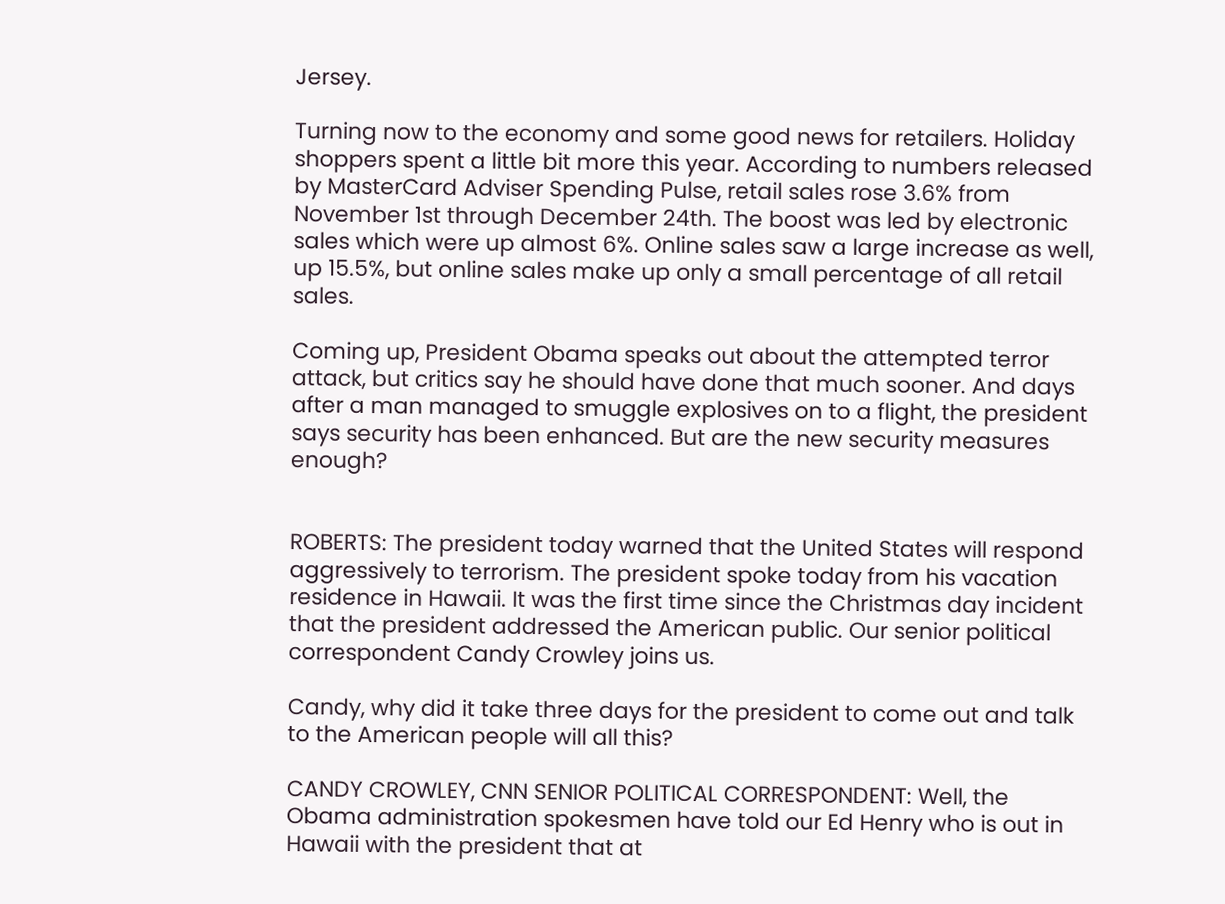Jersey.

Turning now to the economy and some good news for retailers. Holiday shoppers spent a little bit more this year. According to numbers released by MasterCard Adviser Spending Pulse, retail sales rose 3.6% from November 1st through December 24th. The boost was led by electronic sales which were up almost 6%. Online sales saw a large increase as well, up 15.5%, but online sales make up only a small percentage of all retail sales.

Coming up, President Obama speaks out about the attempted terror attack, but critics say he should have done that much sooner. And days after a man managed to smuggle explosives on to a flight, the president says security has been enhanced. But are the new security measures enough?


ROBERTS: The president today warned that the United States will respond aggressively to terrorism. The president spoke today from his vacation residence in Hawaii. It was the first time since the Christmas day incident that the president addressed the American public. Our senior political correspondent Candy Crowley joins us.

Candy, why did it take three days for the president to come out and talk to the American people will all this?

CANDY CROWLEY, CNN SENIOR POLITICAL CORRESPONDENT: Well, the Obama administration spokesmen have told our Ed Henry who is out in Hawaii with the president that at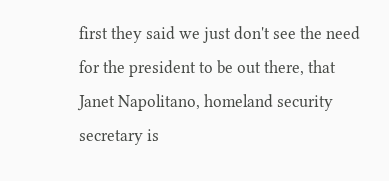first they said we just don't see the need for the president to be out there, that Janet Napolitano, homeland security secretary is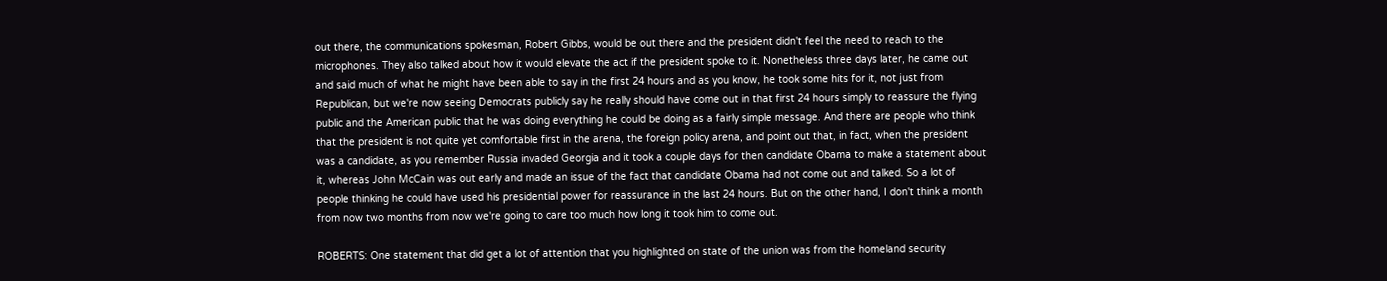out there, the communications spokesman, Robert Gibbs, would be out there and the president didn't feel the need to reach to the microphones. They also talked about how it would elevate the act if the president spoke to it. Nonetheless three days later, he came out and said much of what he might have been able to say in the first 24 hours and as you know, he took some hits for it, not just from Republican, but we're now seeing Democrats publicly say he really should have come out in that first 24 hours simply to reassure the flying public and the American public that he was doing everything he could be doing as a fairly simple message. And there are people who think that the president is not quite yet comfortable first in the arena, the foreign policy arena, and point out that, in fact, when the president was a candidate, as you remember Russia invaded Georgia and it took a couple days for then candidate Obama to make a statement about it, whereas John McCain was out early and made an issue of the fact that candidate Obama had not come out and talked. So a lot of people thinking he could have used his presidential power for reassurance in the last 24 hours. But on the other hand, I don't think a month from now two months from now we're going to care too much how long it took him to come out.

ROBERTS: One statement that did get a lot of attention that you highlighted on state of the union was from the homeland security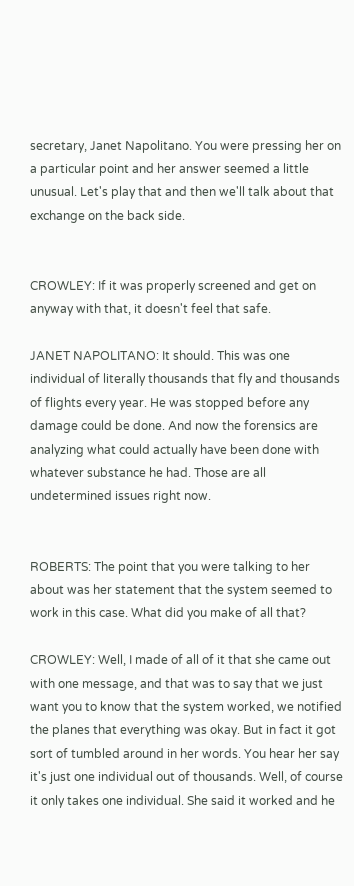secretary, Janet Napolitano. You were pressing her on a particular point and her answer seemed a little unusual. Let's play that and then we'll talk about that exchange on the back side.


CROWLEY: If it was properly screened and get on anyway with that, it doesn't feel that safe.

JANET NAPOLITANO: It should. This was one individual of literally thousands that fly and thousands of flights every year. He was stopped before any damage could be done. And now the forensics are analyzing what could actually have been done with whatever substance he had. Those are all undetermined issues right now.


ROBERTS: The point that you were talking to her about was her statement that the system seemed to work in this case. What did you make of all that?

CROWLEY: Well, I made of all of it that she came out with one message, and that was to say that we just want you to know that the system worked, we notified the planes that everything was okay. But in fact it got sort of tumbled around in her words. You hear her say it's just one individual out of thousands. Well, of course it only takes one individual. She said it worked and he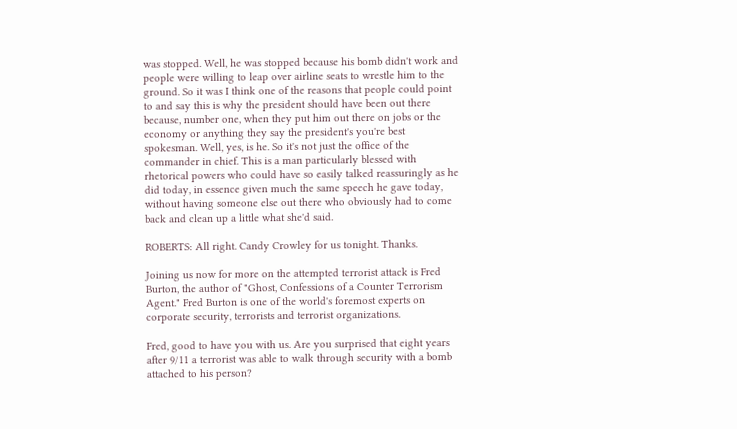was stopped. Well, he was stopped because his bomb didn't work and people were willing to leap over airline seats to wrestle him to the ground. So it was I think one of the reasons that people could point to and say this is why the president should have been out there because, number one, when they put him out there on jobs or the economy or anything they say the president's you're best spokesman. Well, yes, is he. So it's not just the office of the commander in chief. This is a man particularly blessed with rhetorical powers who could have so easily talked reassuringly as he did today, in essence given much the same speech he gave today, without having someone else out there who obviously had to come back and clean up a little what she'd said.

ROBERTS: All right. Candy Crowley for us tonight. Thanks.

Joining us now for more on the attempted terrorist attack is Fred Burton, the author of "Ghost, Confessions of a Counter Terrorism Agent." Fred Burton is one of the world's foremost experts on corporate security, terrorists and terrorist organizations.

Fred, good to have you with us. Are you surprised that eight years after 9/11 a terrorist was able to walk through security with a bomb attached to his person?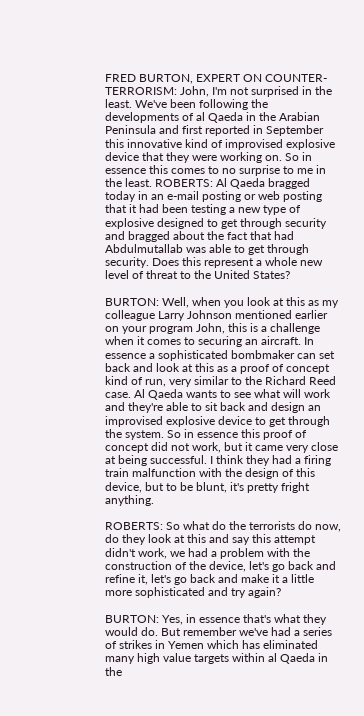FRED BURTON, EXPERT ON COUNTER-TERRORISM: John, I'm not surprised in the least. We've been following the developments of al Qaeda in the Arabian Peninsula and first reported in September this innovative kind of improvised explosive device that they were working on. So in essence this comes to no surprise to me in the least. ROBERTS: Al Qaeda bragged today in an e-mail posting or web posting that it had been testing a new type of explosive designed to get through security and bragged about the fact that had Abdulmutallab was able to get through security. Does this represent a whole new level of threat to the United States?

BURTON: Well, when you look at this as my colleague Larry Johnson mentioned earlier on your program John, this is a challenge when it comes to securing an aircraft. In essence a sophisticated bombmaker can set back and look at this as a proof of concept kind of run, very similar to the Richard Reed case. Al Qaeda wants to see what will work and they're able to sit back and design an improvised explosive device to get through the system. So in essence this proof of concept did not work, but it came very close at being successful. I think they had a firing train malfunction with the design of this device, but to be blunt, it's pretty fright anything.

ROBERTS: So what do the terrorists do now, do they look at this and say this attempt didn't work, we had a problem with the construction of the device, let's go back and refine it, let's go back and make it a little more sophisticated and try again?

BURTON: Yes, in essence that's what they would do. But remember we've had a series of strikes in Yemen which has eliminated many high value targets within al Qaeda in the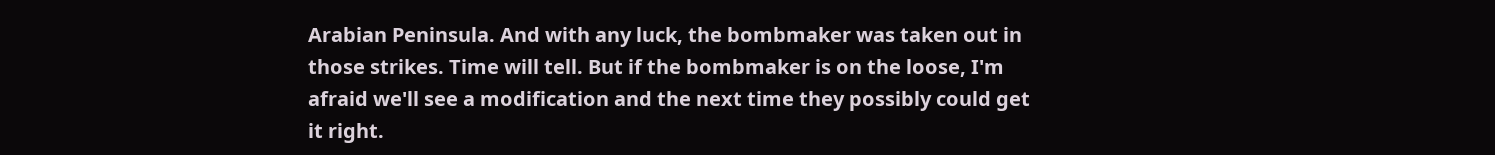Arabian Peninsula. And with any luck, the bombmaker was taken out in those strikes. Time will tell. But if the bombmaker is on the loose, I'm afraid we'll see a modification and the next time they possibly could get it right.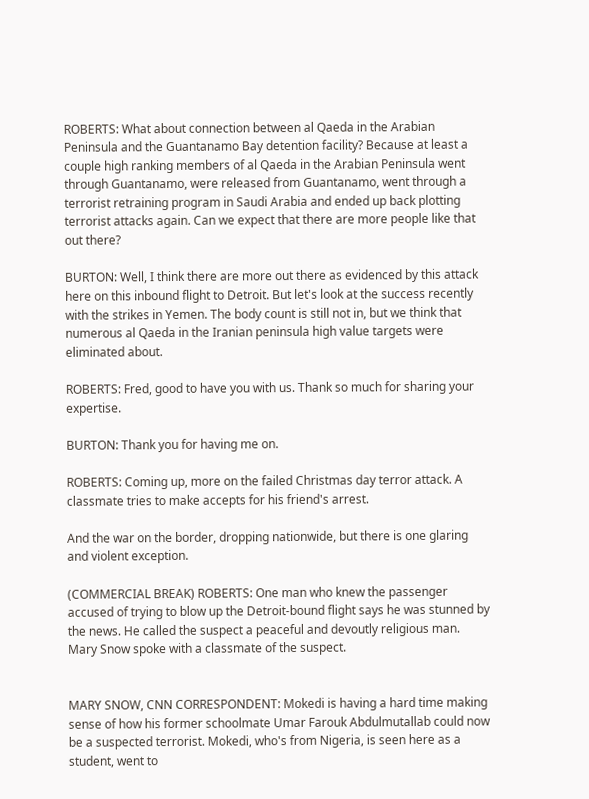ROBERTS: What about connection between al Qaeda in the Arabian Peninsula and the Guantanamo Bay detention facility? Because at least a couple high ranking members of al Qaeda in the Arabian Peninsula went through Guantanamo, were released from Guantanamo, went through a terrorist retraining program in Saudi Arabia and ended up back plotting terrorist attacks again. Can we expect that there are more people like that out there?

BURTON: Well, I think there are more out there as evidenced by this attack here on this inbound flight to Detroit. But let's look at the success recently with the strikes in Yemen. The body count is still not in, but we think that numerous al Qaeda in the Iranian peninsula high value targets were eliminated about.

ROBERTS: Fred, good to have you with us. Thank so much for sharing your expertise.

BURTON: Thank you for having me on.

ROBERTS: Coming up, more on the failed Christmas day terror attack. A classmate tries to make accepts for his friend's arrest.

And the war on the border, dropping nationwide, but there is one glaring and violent exception.

(COMMERCIAL BREAK) ROBERTS: One man who knew the passenger accused of trying to blow up the Detroit-bound flight says he was stunned by the news. He called the suspect a peaceful and devoutly religious man. Mary Snow spoke with a classmate of the suspect.


MARY SNOW, CNN CORRESPONDENT: Mokedi is having a hard time making sense of how his former schoolmate Umar Farouk Abdulmutallab could now be a suspected terrorist. Mokedi, who's from Nigeria, is seen here as a student, went to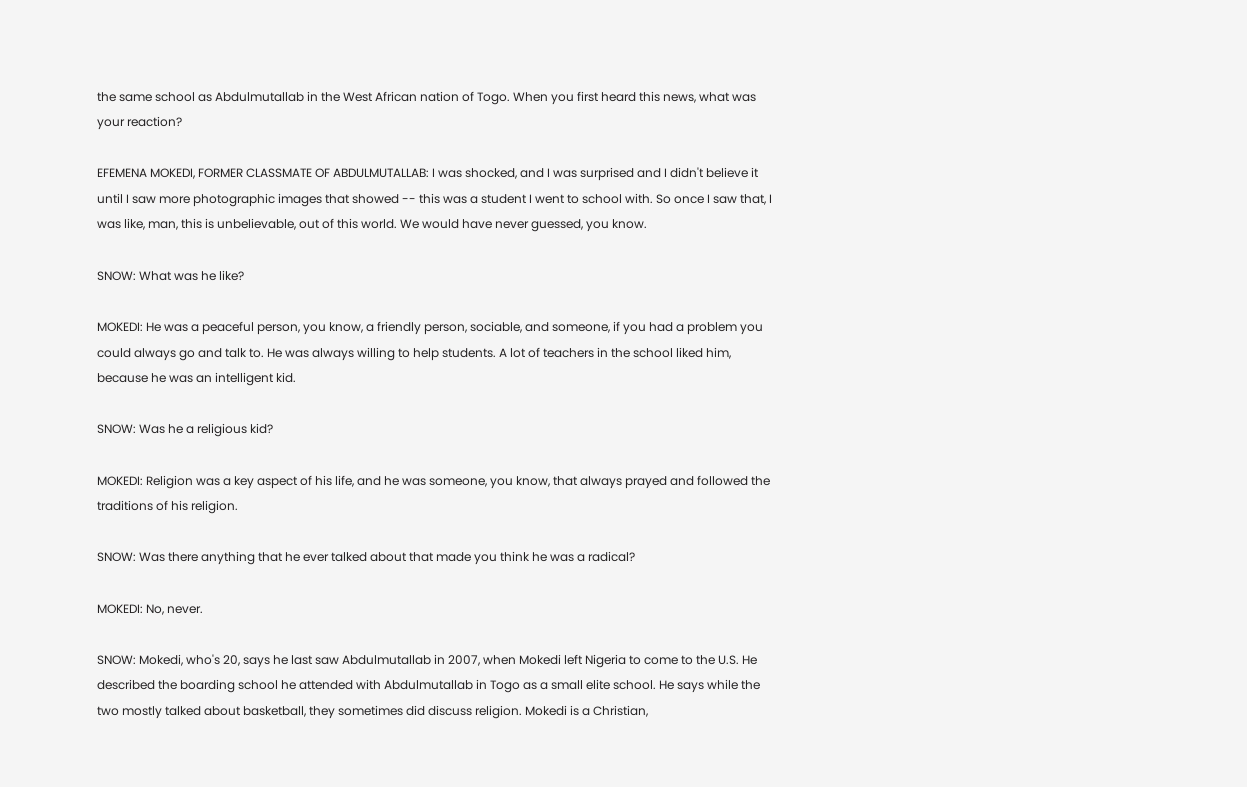the same school as Abdulmutallab in the West African nation of Togo. When you first heard this news, what was your reaction?

EFEMENA MOKEDI, FORMER CLASSMATE OF ABDULMUTALLAB: I was shocked, and I was surprised and I didn't believe it until I saw more photographic images that showed -- this was a student I went to school with. So once I saw that, I was like, man, this is unbelievable, out of this world. We would have never guessed, you know.

SNOW: What was he like?

MOKEDI: He was a peaceful person, you know, a friendly person, sociable, and someone, if you had a problem you could always go and talk to. He was always willing to help students. A lot of teachers in the school liked him, because he was an intelligent kid.

SNOW: Was he a religious kid?

MOKEDI: Religion was a key aspect of his life, and he was someone, you know, that always prayed and followed the traditions of his religion.

SNOW: Was there anything that he ever talked about that made you think he was a radical?

MOKEDI: No, never.

SNOW: Mokedi, who's 20, says he last saw Abdulmutallab in 2007, when Mokedi left Nigeria to come to the U.S. He described the boarding school he attended with Abdulmutallab in Togo as a small elite school. He says while the two mostly talked about basketball, they sometimes did discuss religion. Mokedi is a Christian,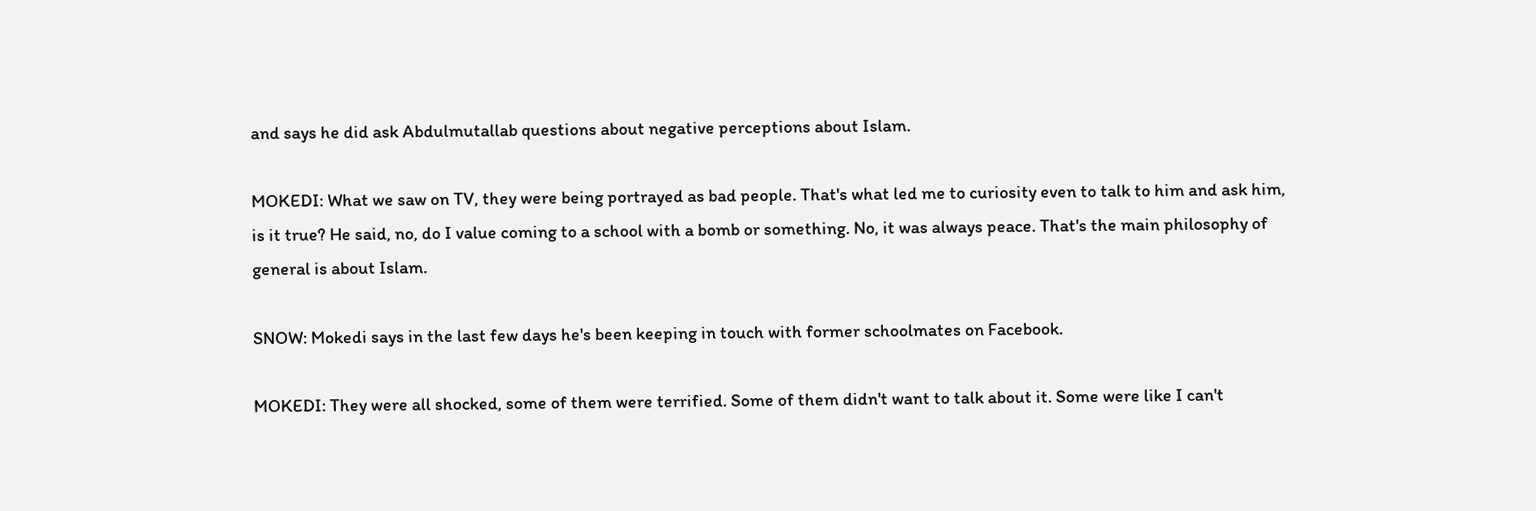and says he did ask Abdulmutallab questions about negative perceptions about Islam.

MOKEDI: What we saw on TV, they were being portrayed as bad people. That's what led me to curiosity even to talk to him and ask him, is it true? He said, no, do I value coming to a school with a bomb or something. No, it was always peace. That's the main philosophy of general is about Islam.

SNOW: Mokedi says in the last few days he's been keeping in touch with former schoolmates on Facebook.

MOKEDI: They were all shocked, some of them were terrified. Some of them didn't want to talk about it. Some were like I can't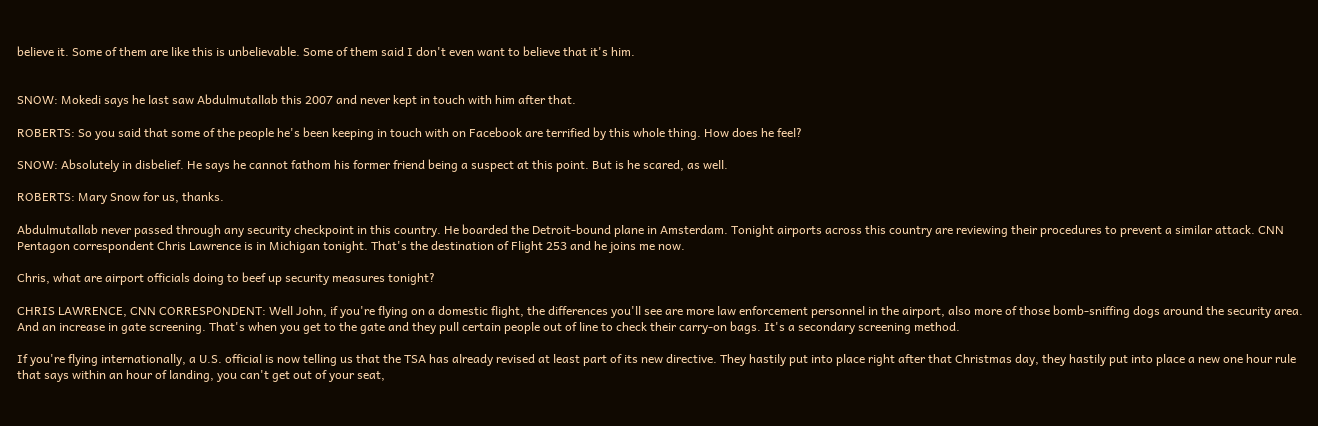believe it. Some of them are like this is unbelievable. Some of them said I don't even want to believe that it's him.


SNOW: Mokedi says he last saw Abdulmutallab this 2007 and never kept in touch with him after that.

ROBERTS: So you said that some of the people he's been keeping in touch with on Facebook are terrified by this whole thing. How does he feel?

SNOW: Absolutely in disbelief. He says he cannot fathom his former friend being a suspect at this point. But is he scared, as well.

ROBERTS: Mary Snow for us, thanks.

Abdulmutallab never passed through any security checkpoint in this country. He boarded the Detroit-bound plane in Amsterdam. Tonight airports across this country are reviewing their procedures to prevent a similar attack. CNN Pentagon correspondent Chris Lawrence is in Michigan tonight. That's the destination of Flight 253 and he joins me now.

Chris, what are airport officials doing to beef up security measures tonight?

CHRIS LAWRENCE, CNN CORRESPONDENT: Well John, if you're flying on a domestic flight, the differences you'll see are more law enforcement personnel in the airport, also more of those bomb-sniffing dogs around the security area. And an increase in gate screening. That's when you get to the gate and they pull certain people out of line to check their carry-on bags. It's a secondary screening method.

If you're flying internationally, a U.S. official is now telling us that the TSA has already revised at least part of its new directive. They hastily put into place right after that Christmas day, they hastily put into place a new one hour rule that says within an hour of landing, you can't get out of your seat,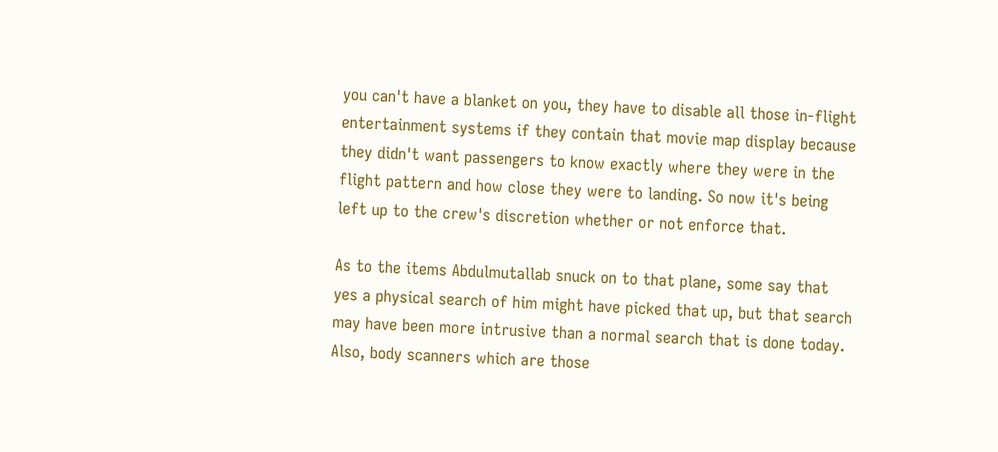you can't have a blanket on you, they have to disable all those in-flight entertainment systems if they contain that movie map display because they didn't want passengers to know exactly where they were in the flight pattern and how close they were to landing. So now it's being left up to the crew's discretion whether or not enforce that.

As to the items Abdulmutallab snuck on to that plane, some say that yes a physical search of him might have picked that up, but that search may have been more intrusive than a normal search that is done today. Also, body scanners which are those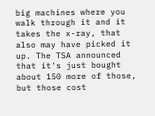big machines where you walk through it and it takes the x-ray, that also may have picked it up. The TSA announced that it's just bought about 150 more of those, but those cost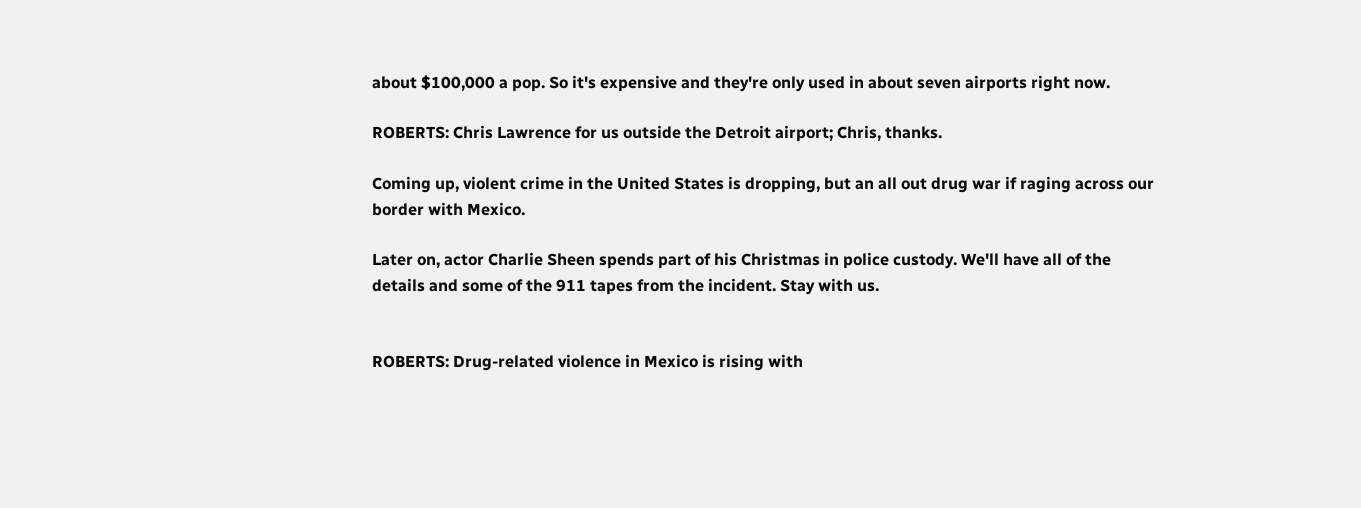about $100,000 a pop. So it's expensive and they're only used in about seven airports right now.

ROBERTS: Chris Lawrence for us outside the Detroit airport; Chris, thanks.

Coming up, violent crime in the United States is dropping, but an all out drug war if raging across our border with Mexico.

Later on, actor Charlie Sheen spends part of his Christmas in police custody. We'll have all of the details and some of the 911 tapes from the incident. Stay with us.


ROBERTS: Drug-related violence in Mexico is rising with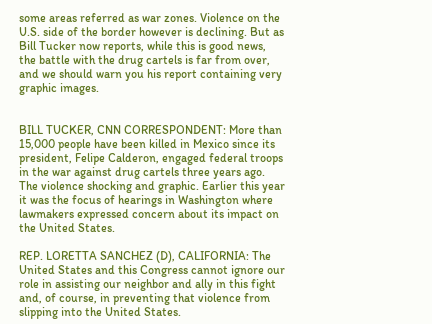some areas referred as war zones. Violence on the U.S. side of the border however is declining. But as Bill Tucker now reports, while this is good news, the battle with the drug cartels is far from over, and we should warn you his report containing very graphic images.


BILL TUCKER, CNN CORRESPONDENT: More than 15,000 people have been killed in Mexico since its president, Felipe Calderon, engaged federal troops in the war against drug cartels three years ago. The violence shocking and graphic. Earlier this year it was the focus of hearings in Washington where lawmakers expressed concern about its impact on the United States.

REP. LORETTA SANCHEZ (D), CALIFORNIA: The United States and this Congress cannot ignore our role in assisting our neighbor and ally in this fight and, of course, in preventing that violence from slipping into the United States.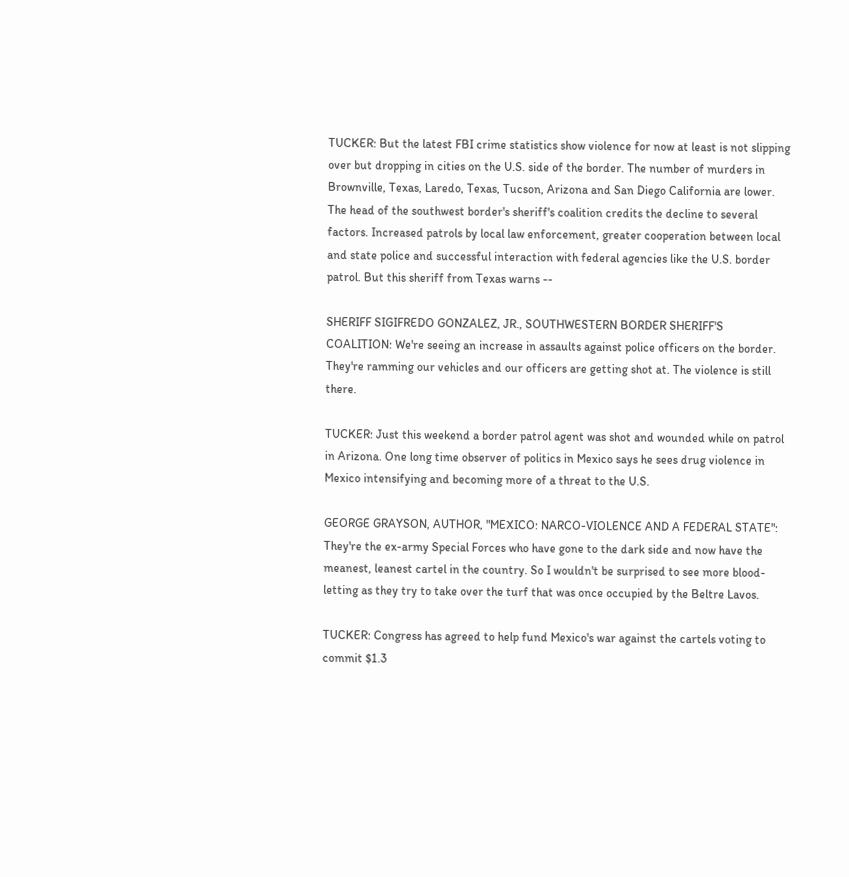TUCKER: But the latest FBI crime statistics show violence for now at least is not slipping over but dropping in cities on the U.S. side of the border. The number of murders in Brownville, Texas, Laredo, Texas, Tucson, Arizona and San Diego California are lower. The head of the southwest border's sheriff's coalition credits the decline to several factors. Increased patrols by local law enforcement, greater cooperation between local and state police and successful interaction with federal agencies like the U.S. border patrol. But this sheriff from Texas warns --

SHERIFF SIGIFREDO GONZALEZ, JR., SOUTHWESTERN BORDER SHERIFF'S COALITION: We're seeing an increase in assaults against police officers on the border. They're ramming our vehicles and our officers are getting shot at. The violence is still there.

TUCKER: Just this weekend a border patrol agent was shot and wounded while on patrol in Arizona. One long time observer of politics in Mexico says he sees drug violence in Mexico intensifying and becoming more of a threat to the U.S.

GEORGE GRAYSON, AUTHOR, "MEXICO: NARCO-VIOLENCE AND A FEDERAL STATE": They're the ex-army Special Forces who have gone to the dark side and now have the meanest, leanest cartel in the country. So I wouldn't be surprised to see more blood-letting as they try to take over the turf that was once occupied by the Beltre Lavos.

TUCKER: Congress has agreed to help fund Mexico's war against the cartels voting to commit $1.3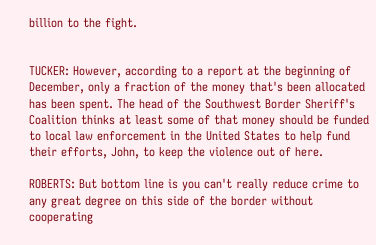billion to the fight.


TUCKER: However, according to a report at the beginning of December, only a fraction of the money that's been allocated has been spent. The head of the Southwest Border Sheriff's Coalition thinks at least some of that money should be funded to local law enforcement in the United States to help fund their efforts, John, to keep the violence out of here.

ROBERTS: But bottom line is you can't really reduce crime to any great degree on this side of the border without cooperating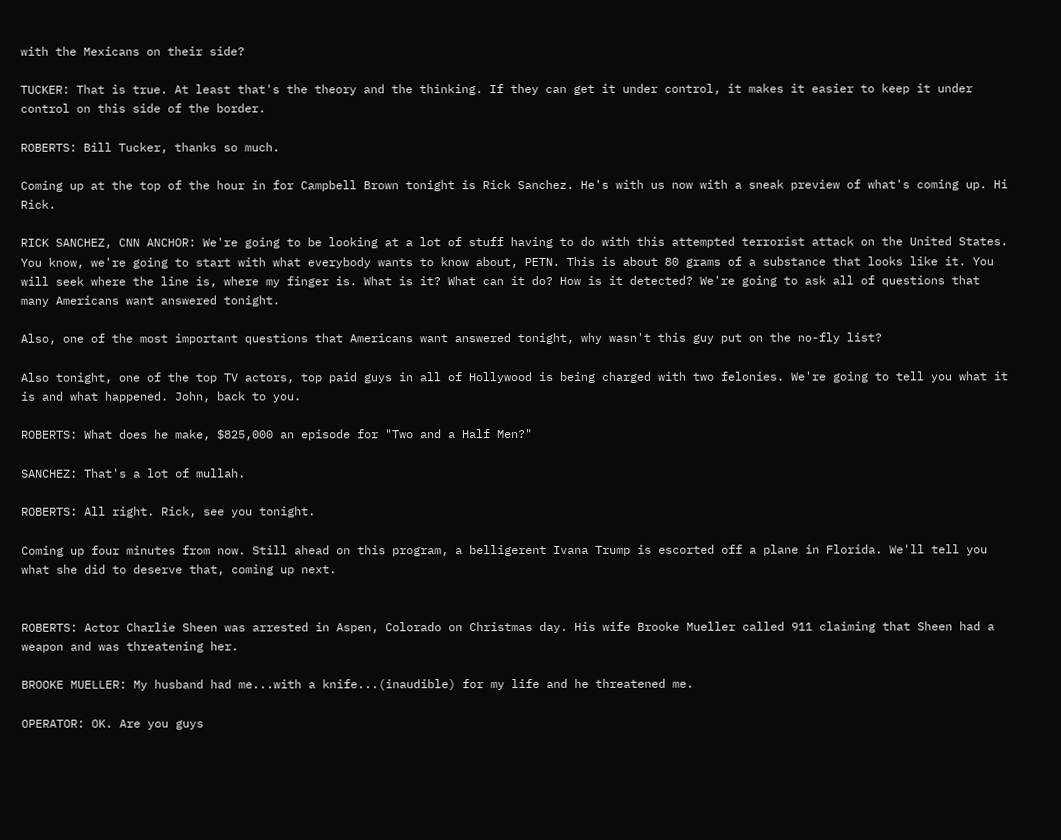with the Mexicans on their side?

TUCKER: That is true. At least that's the theory and the thinking. If they can get it under control, it makes it easier to keep it under control on this side of the border.

ROBERTS: Bill Tucker, thanks so much.

Coming up at the top of the hour in for Campbell Brown tonight is Rick Sanchez. He's with us now with a sneak preview of what's coming up. Hi Rick.

RICK SANCHEZ, CNN ANCHOR: We're going to be looking at a lot of stuff having to do with this attempted terrorist attack on the United States. You know, we're going to start with what everybody wants to know about, PETN. This is about 80 grams of a substance that looks like it. You will seek where the line is, where my finger is. What is it? What can it do? How is it detected? We're going to ask all of questions that many Americans want answered tonight.

Also, one of the most important questions that Americans want answered tonight, why wasn't this guy put on the no-fly list?

Also tonight, one of the top TV actors, top paid guys in all of Hollywood is being charged with two felonies. We're going to tell you what it is and what happened. John, back to you.

ROBERTS: What does he make, $825,000 an episode for "Two and a Half Men?"

SANCHEZ: That's a lot of mullah.

ROBERTS: All right. Rick, see you tonight.

Coming up four minutes from now. Still ahead on this program, a belligerent Ivana Trump is escorted off a plane in Florida. We'll tell you what she did to deserve that, coming up next.


ROBERTS: Actor Charlie Sheen was arrested in Aspen, Colorado on Christmas day. His wife Brooke Mueller called 911 claiming that Sheen had a weapon and was threatening her.

BROOKE MUELLER: My husband had me...with a knife...(inaudible) for my life and he threatened me.

OPERATOR: OK. Are you guys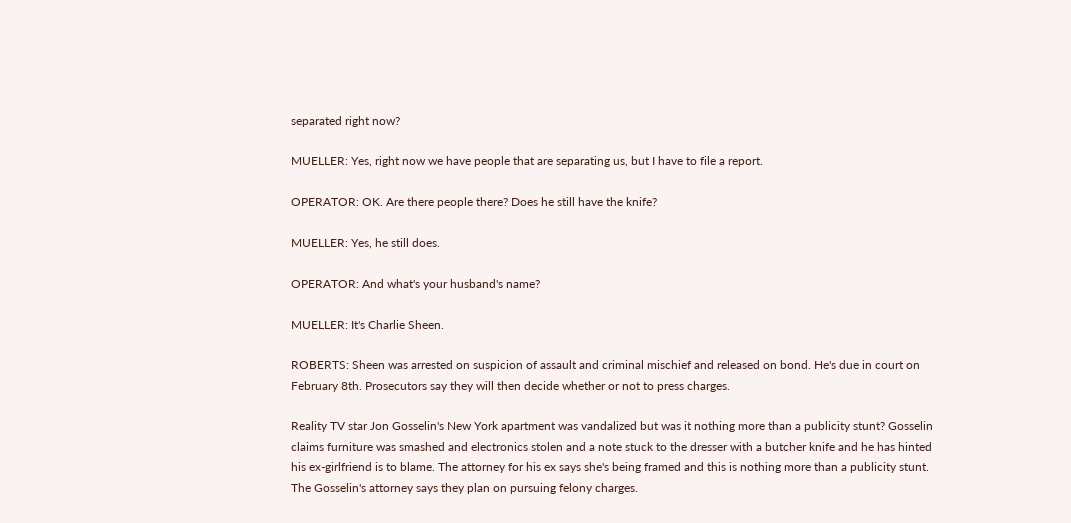separated right now?

MUELLER: Yes, right now we have people that are separating us, but I have to file a report.

OPERATOR: OK. Are there people there? Does he still have the knife?

MUELLER: Yes, he still does.

OPERATOR: And what's your husband's name?

MUELLER: It's Charlie Sheen.

ROBERTS: Sheen was arrested on suspicion of assault and criminal mischief and released on bond. He's due in court on February 8th. Prosecutors say they will then decide whether or not to press charges.

Reality TV star Jon Gosselin's New York apartment was vandalized but was it nothing more than a publicity stunt? Gosselin claims furniture was smashed and electronics stolen and a note stuck to the dresser with a butcher knife and he has hinted his ex-girlfriend is to blame. The attorney for his ex says she's being framed and this is nothing more than a publicity stunt. The Gosselin's attorney says they plan on pursuing felony charges.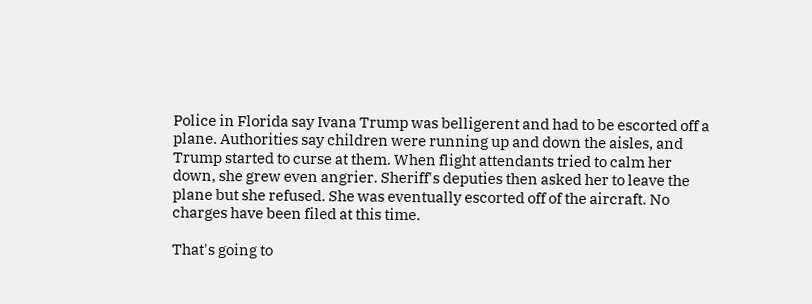Police in Florida say Ivana Trump was belligerent and had to be escorted off a plane. Authorities say children were running up and down the aisles, and Trump started to curse at them. When flight attendants tried to calm her down, she grew even angrier. Sheriff's deputies then asked her to leave the plane but she refused. She was eventually escorted off of the aircraft. No charges have been filed at this time.

That's going to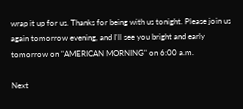wrap it up for us. Thanks for being with us tonight. Please join us again tomorrow evening, and I'll see you bright and early tomorrow on "AMERICAN MORNING" on 6:00 a.m.

Next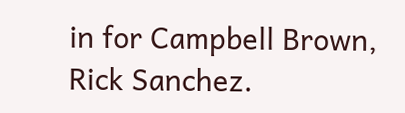in for Campbell Brown, Rick Sanchez.